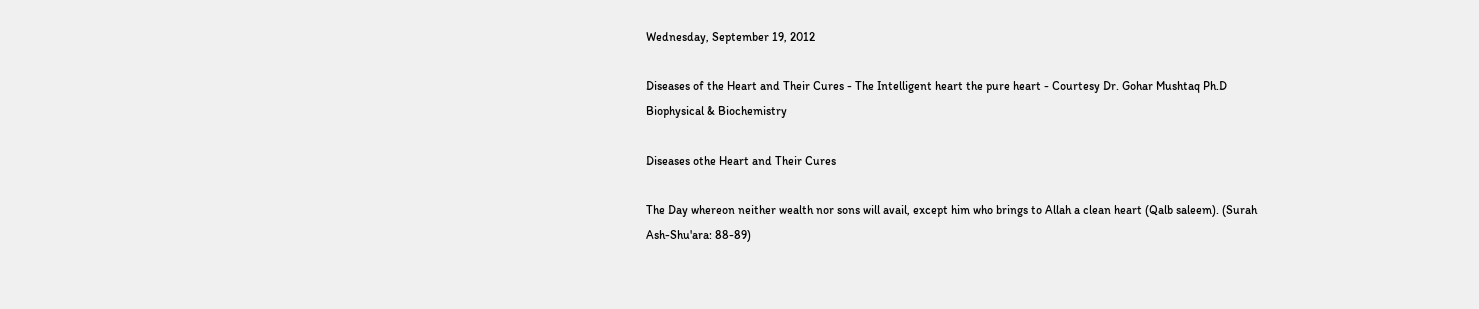Wednesday, September 19, 2012

Diseases of the Heart and Their Cures - The Intelligent heart the pure heart - Courtesy Dr. Gohar Mushtaq Ph.D Biophysical & Biochemistry

Diseases othe Heart and Their Cures

The Day whereon neither wealth nor sons will avail, except him who brings to Allah a clean heart (Qalb saleem). (Surah Ash-Shu'ara: 88-89)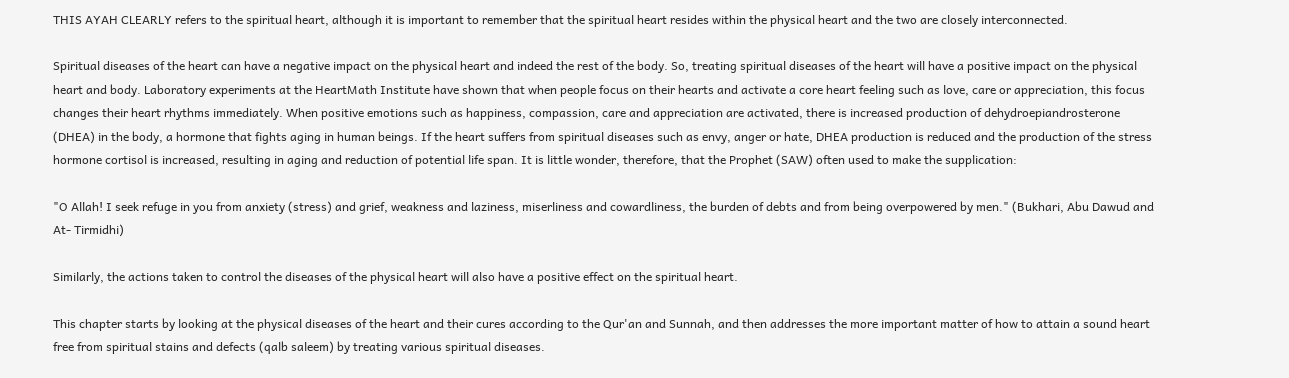THIS AYAH CLEARLY refers to the spiritual heart, although it is important to remember that the spiritual heart resides within the physical heart and the two are closely interconnected.

Spiritual diseases of the heart can have a negative impact on the physical heart and indeed the rest of the body. So, treating spiritual diseases of the heart will have a positive impact on the physical heart and body. Laboratory experiments at the HeartMath Institute have shown that when people focus on their hearts and activate a core heart feeling such as love, care or appreciation, this focus changes their heart rhythms immediately. When positive emotions such as happiness, compassion, care and appreciation are activated, there is increased production of dehydroepiandrosterone (DHEA) in the body, a hormone that fights aging in human beings. If the heart suffers from spiritual diseases such as envy, anger or hate, DHEA production is reduced and the production of the stress hormone cortisol is increased, resulting in aging and reduction of potential life span. It is little wonder, therefore, that the Prophet (SAW) often used to make the supplication:

"O Allah! I seek refuge in you from anxiety (stress) and grief, weakness and laziness, miserliness and cowardliness, the burden of debts and from being overpowered by men." (Bukhari, Abu Dawud and At- Tirmidhi)

Similarly, the actions taken to control the diseases of the physical heart will also have a positive effect on the spiritual heart.

This chapter starts by looking at the physical diseases of the heart and their cures according to the Qur'an and Sunnah, and then addresses the more important matter of how to attain a sound heart free from spiritual stains and defects (qalb saleem) by treating various spiritual diseases.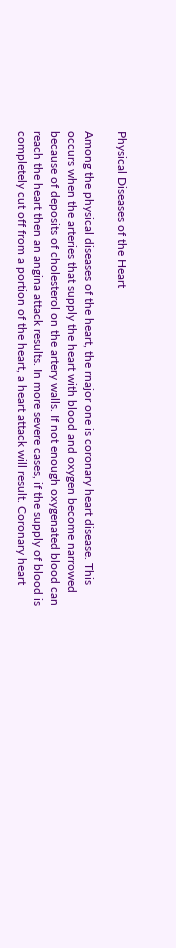Physical Diseases of the Heart

Among the physical diseases of the heart, the rnajor one is coronary heart disease. This occurs when the arteries that supply the heart with blood and oxygen become narrowed because of deposits of cholesterol on the artery walls. If not enough oxygenated blood can reach the heart then an angina attack results. In more severe cases, if the supply of blood is completely cut off from a portion of the heart, a heart attack will result. Coronary heart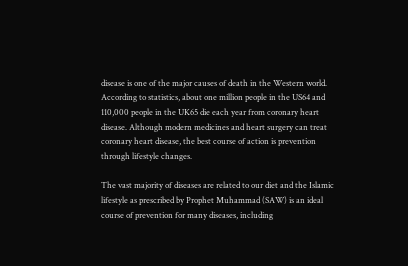disease is one of the major causes of death in the Western world. According to statistics, about one million people in the US64 and 110,000 people in the UK65 die each year from coronary heart disease. Although modern medicines and heart surgery can treat coronary heart disease, the best course of action is prevention through lifestyle changes.

The vast majority of diseases are related to our diet and the Islamic lifestyle as prescribed by Prophet Muhammad (SAW) is an ideal course of prevention for many diseases, including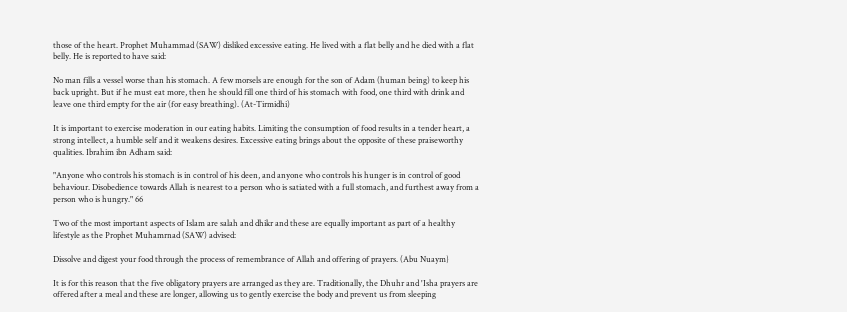those of the heart. Prophet Muhammad (SAW) disliked excessive eating. He lived with a flat belly and he died with a flat belly. He is reported to have said:

No man fills a vessel worse than his stomach. A few morsels are enough for the son of Adam (human being) to keep his back upright. But if he must eat more, then he should fill one third of his stomach with food, one third with drink and leave one third empty for the air (for easy breathing). (At-Tirmidhi)

It is important to exercise moderation in our eating habits. Limiting the consumption of food results in a tender heart, a strong intellect, a humble self and it weakens desires. Excessive eating brings about the opposite of these praiseworthy qualities. Ibrahim ibn Adham said:

"Anyone who controls his stomach is in control of his deen, and anyone who controls his hunger is in control of good behaviour. Disobedience towards Allah is nearest to a person who is satiated with a full stomach, and furthest away from a person who is hungry." 66

Two of the most important aspects of Islam are salah and dhikr and these are equally important as part of a healthy lifestyle as the Prophet Muhamrnad (SAW) advised:

Dissolve and digest your food through the process of remembrance of Allah and offering of prayers. (Abu Nuaym}

It is for this reason that the five obligatory prayers are arranged as they are. Traditionally, the Dhuhr and 'Isha prayers are offered after a meal and these are longer, allowing us to gently exercise the body and prevent us from sleeping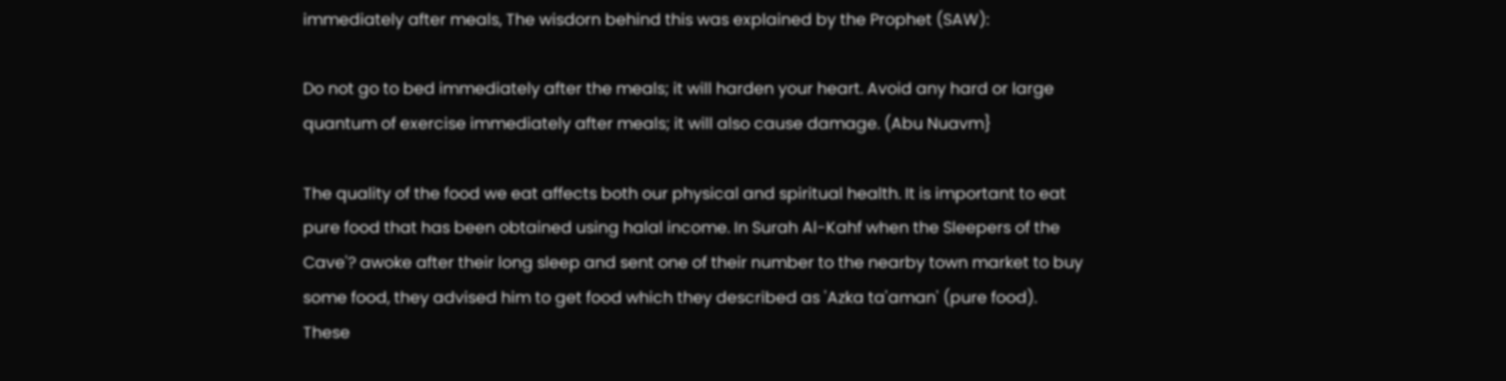immediately after meals, The wisdorn behind this was explained by the Prophet (SAW):

Do not go to bed immediately after the meals; it will harden your heart. Avoid any hard or large quantum of exercise immediately after meals; it will also cause damage. (Abu Nuavm}

The quality of the food we eat affects both our physical and spiritual health. It is important to eat pure food that has been obtained using halal income. In Surah Al-Kahf when the Sleepers of the Cave'? awoke after their long sleep and sent one of their number to the nearby town market to buy some food, they advised him to get food which they described as 'Azka ta'aman' (pure food). These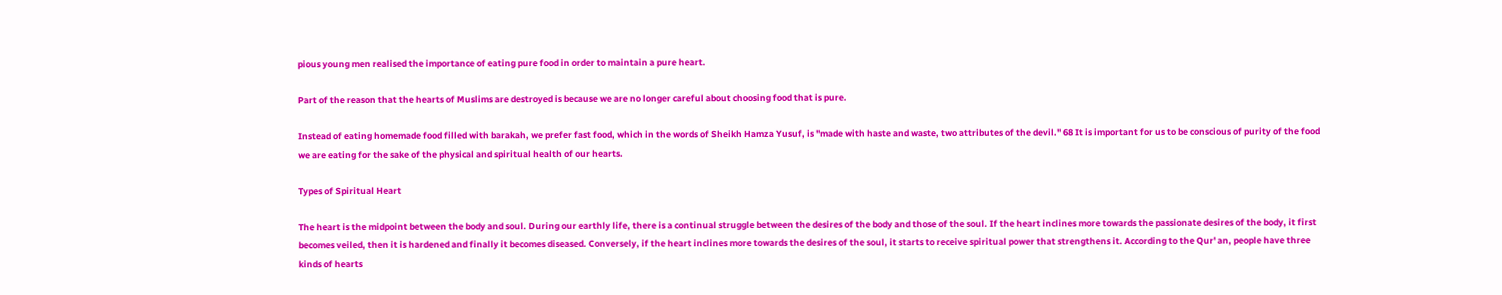pious young men realised the importance of eating pure food in order to maintain a pure heart.

Part of the reason that the hearts of Muslims are destroyed is because we are no longer careful about choosing food that is pure.

Instead of eating homemade food filled with barakah, we prefer fast food, which in the words of Sheikh Hamza Yusuf, is "made with haste and waste, two attributes of the devil." 68 It is important for us to be conscious of purity of the food we are eating for the sake of the physical and spiritual health of our hearts.

Types of Spiritual Heart

The heart is the midpoint between the body and soul. During our earthly life, there is a continual struggle between the desires of the body and those of the soul. If the heart inclines more towards the passionate desires of the body, it first becomes veiled, then it is hardened and finally it becomes diseased. Conversely, if the heart inclines more towards the desires of the soul, it starts to receive spiritual power that strengthens it. According to the Qur' an, people have three kinds of hearts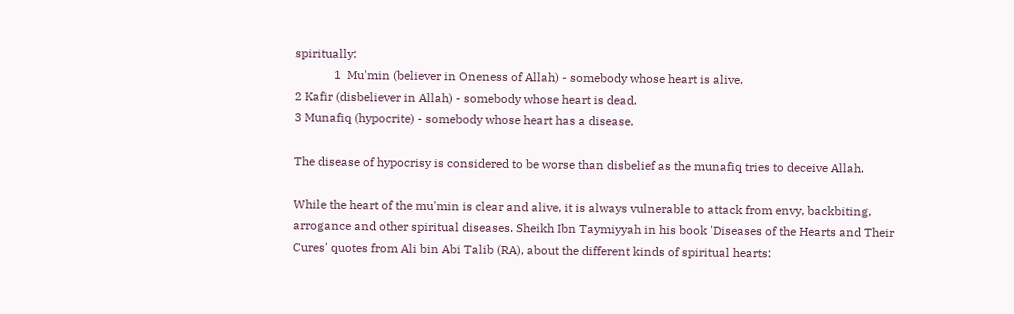spiritually:
             1  Mu'min (believer in Oneness of Allah) - somebody whose heart is alive.
2 Kafir (disbeliever in Allah) - somebody whose heart is dead.
3 Munafiq (hypocrite) - somebody whose heart has a disease.

The disease of hypocrisy is considered to be worse than disbelief as the munafiq tries to deceive Allah.

While the heart of the mu'min is clear and alive, it is always vulnerable to attack from envy, backbiting, arrogance and other spiritual diseases. Sheikh Ibn Taymiyyah in his book 'Diseases of the Hearts and Their Cures' quotes from Ali bin Abi Talib (RA), about the different kinds of spiritual hearts: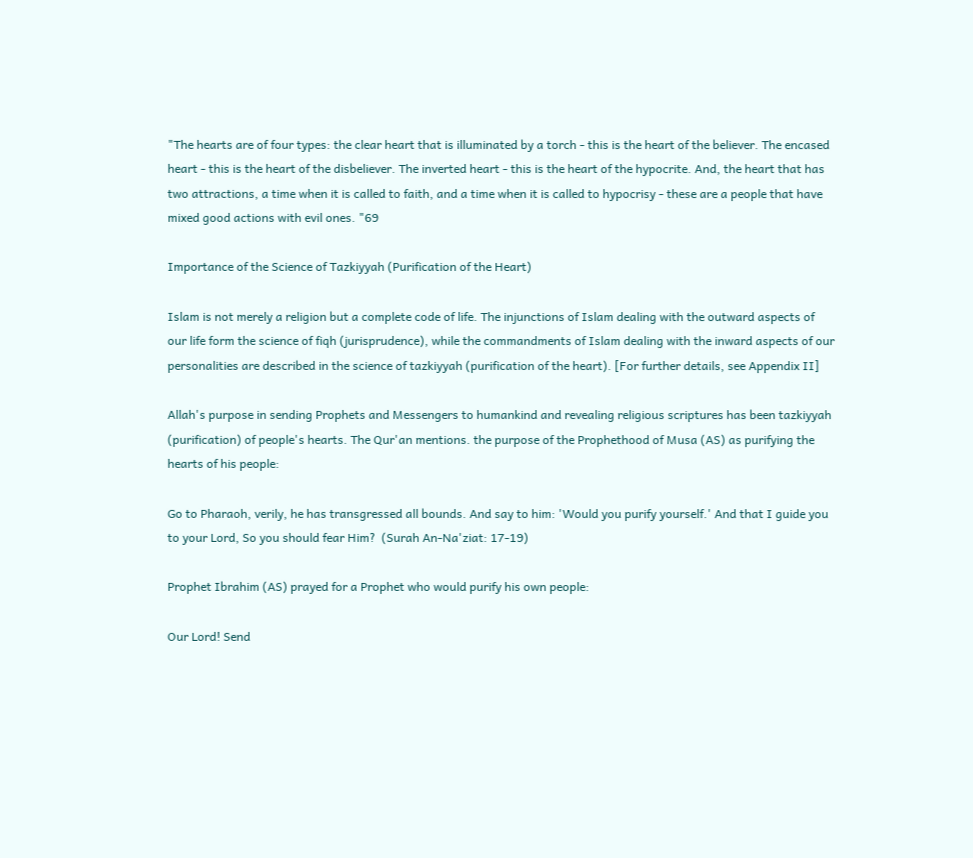"The hearts are of four types: the clear heart that is illuminated by a torch - this is the heart of the believer. The encased heart - this is the heart of the disbeliever. The inverted heart - this is the heart of the hypocrite. And, the heart that has two attractions, a time when it is called to faith, and a time when it is called to hypocrisy - these are a people that have mixed good actions with evil ones. "69

Importance of the Science of Tazkiyyah (Purification of the Heart)

Islam is not merely a religion but a complete code of life. The injunctions of Islam dealing with the outward aspects of our life form the science of fiqh (jurisprudence), while the commandments of Islam dealing with the inward aspects of our personalities are described in the science of tazkiyyah (purification of the heart). [For further details, see Appendix II]

Allah's purpose in sending Prophets and Messengers to humankind and revealing religious scriptures has been tazkiyyah (purification) of people's hearts. The Qur'an mentions. the purpose of the Prophethood of Musa (AS) as purifying the hearts of his people:

Go to Pharaoh, verily, he has transgressed all bounds. And say to him: 'Would you purify yourself.' And that I guide you to your Lord, So you should fear Him?  (Surah An-Na'ziat: 17-19)

Prophet Ibrahim (AS) prayed for a Prophet who would purify his own people:

Our Lord! Send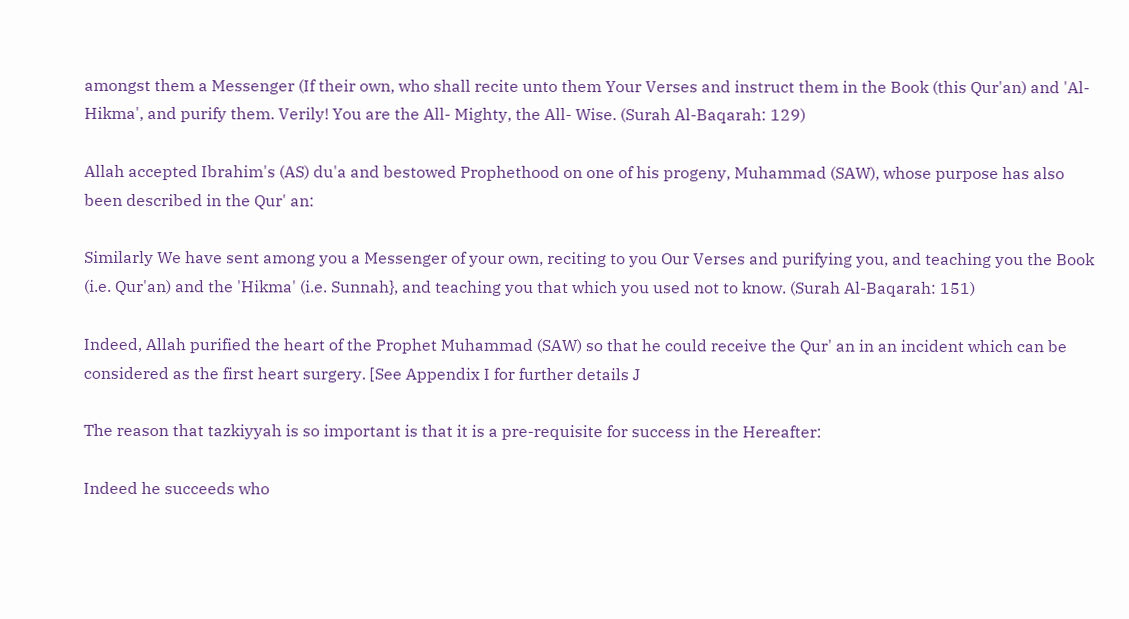amongst them a Messenger (If their own, who shall recite unto them Your Verses and instruct them in the Book (this Qur'an) and 'Al-Hikma', and purify them. Verily! You are the All- Mighty, the All- Wise. (Surah Al-Baqarah: 129)

Allah accepted Ibrahim's (AS) du'a and bestowed Prophethood on one of his progeny, Muhammad (SAW), whose purpose has also been described in the Qur' an:

Similarly We have sent among you a Messenger of your own, reciting to you Our Verses and purifying you, and teaching you the Book (i.e. Qur'an) and the 'Hikma' (i.e. Sunnah}, and teaching you that which you used not to know. (Surah Al-Baqarah: 151)

Indeed, Allah purified the heart of the Prophet Muhammad (SAW) so that he could receive the Qur' an in an incident which can be considered as the first heart surgery. [See Appendix I for further details J

The reason that tazkiyyah is so important is that it is a pre-requisite for success in the Hereafter:

Indeed he succeeds who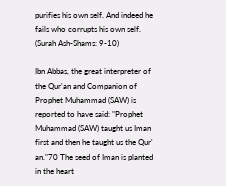purifies his own self. And indeed he fails who corrupts his own self. (Surah Ash-Shams: 9-10)

Ibn Abbas, the great interpreter of the Qur'an and Companion of Prophet Muhammad (SAW) is reported to have said: "Prophet Muhammad (SAW) taught us Iman first and then he taught us the Qur' an."70 The seed of Iman is planted in the heart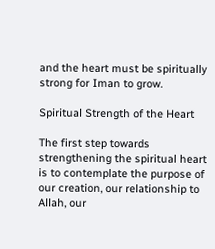and the heart must be spiritually strong for Iman to grow.

Spiritual Strength of the Heart

The first step towards strengthening the spiritual heart is to contemplate the purpose of our creation, our relationship to Allah, our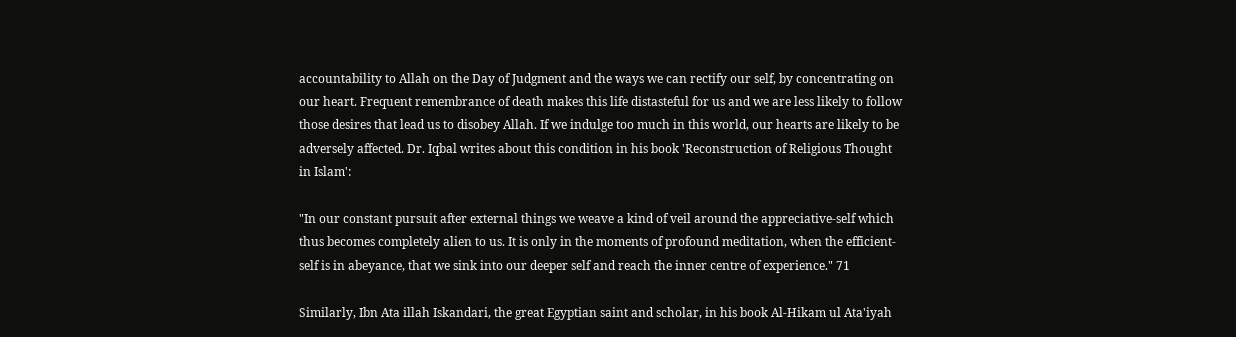accountability to Allah on the Day of Judgment and the ways we can rectify our self, by concentrating on our heart. Frequent remembrance of death makes this life distasteful for us and we are less likely to follow those desires that lead us to disobey Allah. If we indulge too much in this world, our hearts are likely to be adversely affected. Dr. Iqbal writes about this condition in his book 'Reconstruction of Religious Thought in Islam':

"In our constant pursuit after external things we weave a kind of veil around the appreciative-self which thus becomes completely alien to us. It is only in the moments of profound meditation, when the efficient-self is in abeyance, that we sink into our deeper self and reach the inner centre of experience." 71

Similarly, Ibn Ata illah Iskandari, the great Egyptian saint and scholar, in his book Al-Hikam ul Ata'iyah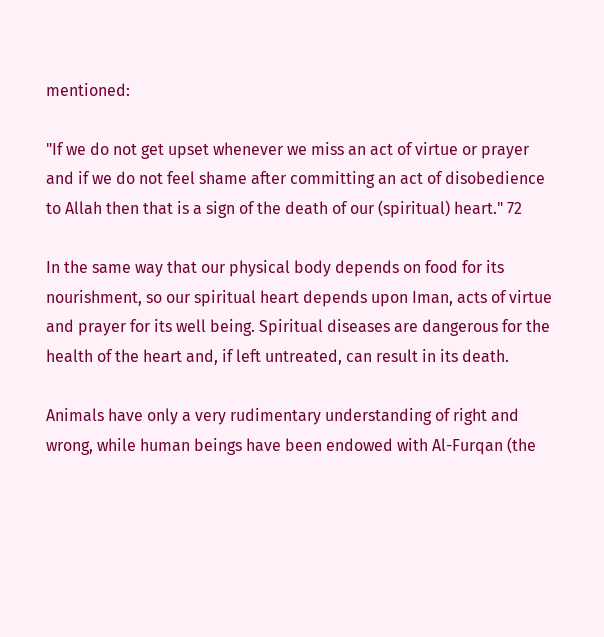mentioned:

"If we do not get upset whenever we miss an act of virtue or prayer and if we do not feel shame after committing an act of disobedience to Allah then that is a sign of the death of our (spiritual) heart." 72

In the same way that our physical body depends on food for its nourishment, so our spiritual heart depends upon Iman, acts of virtue and prayer for its well being. Spiritual diseases are dangerous for the health of the heart and, if left untreated, can result in its death.

Animals have only a very rudimentary understanding of right and wrong, while human beings have been endowed with Al-Furqan (the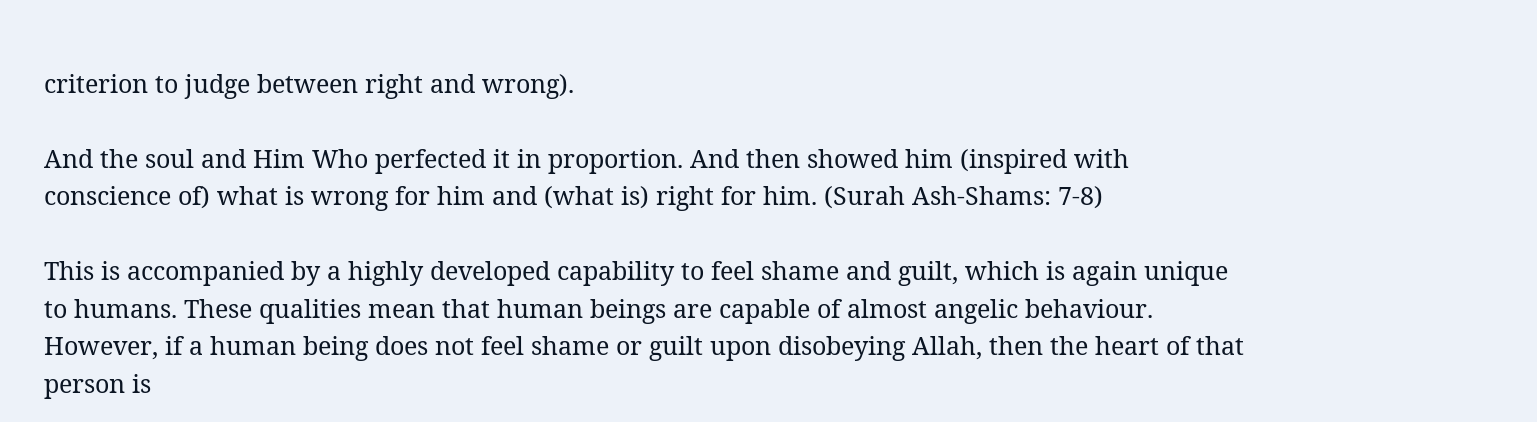criterion to judge between right and wrong).

And the soul and Him Who perfected it in proportion. And then showed him (inspired with conscience of) what is wrong for him and (what is) right for him. (Surah Ash-Shams: 7-8)

This is accompanied by a highly developed capability to feel shame and guilt, which is again unique to humans. These qualities mean that human beings are capable of almost angelic behaviour. However, if a human being does not feel shame or guilt upon disobeying Allah, then the heart of that person is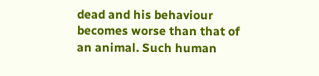dead and his behaviour becomes worse than that of an animal. Such human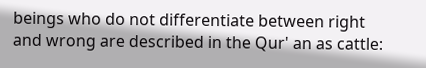beings who do not differentiate between right and wrong are described in the Qur' an as cattle: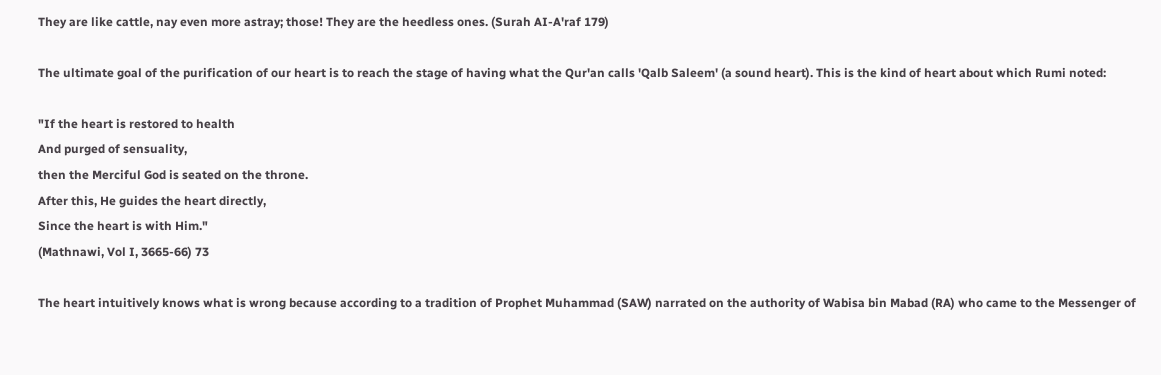They are like cattle, nay even more astray; those! They are the heedless ones. (Surah AI-A'raf 179)

The ultimate goal of the purification of our heart is to reach the stage of having what the Qur'an calls 'Qalb Saleem' (a sound heart). This is the kind of heart about which Rumi noted:

"If the heart is restored to health
And purged of sensuality,
then the Merciful God is seated on the throne.
After this, He guides the heart directly,
Since the heart is with Him."
(Mathnawi, Vol I, 3665-66) 73

The heart intuitively knows what is wrong because according to a tradition of Prophet Muhammad (SAW) narrated on the authority of Wabisa bin Mabad (RA) who came to the Messenger of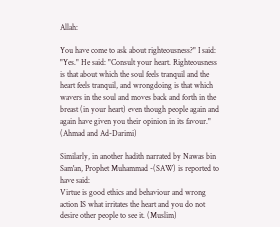Allah:

You have come to ask about righteousness?" I said: "Yes." He said: "Consult your heart. Righteousness is that about which the soul feels tranquil and the heart feels tranquil, and wrongdoing is that which wavers in the soul and moves back and forth in the breast (in your heart) even though people again and again have given you their opinion in its favour." (Ahmad and Ad-Darimi)

Similarly, in another hadith narrated by Nawas bin Sam'an, Prophet Muhammad -(SAW) is reported to have said:
Virtue is good ethics and behaviour and wrong action IS what irritates the heart and you do not desire other people to see it. (Muslim)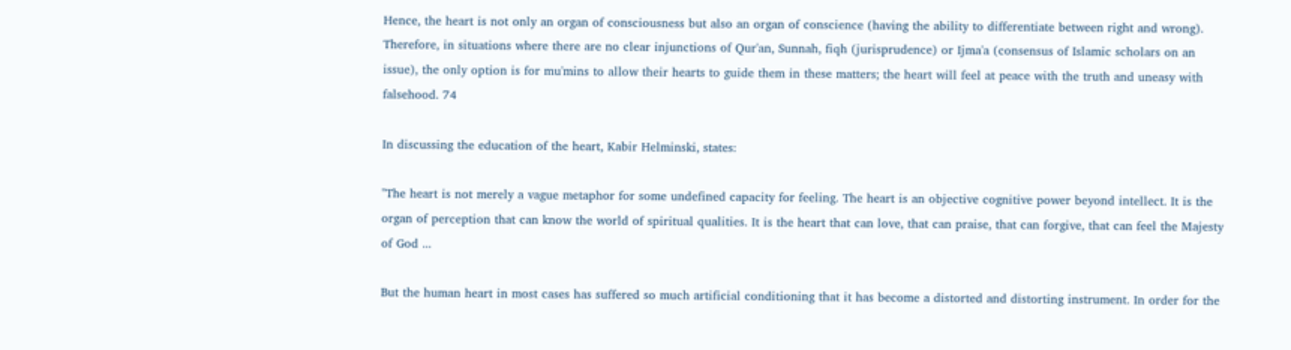Hence, the heart is not only an organ of consciousness but also an organ of conscience (having the ability to differentiate between right and wrong). Therefore, in situations where there are no clear injunctions of Qur'an, Sunnah, fiqh (jurisprudence) or Ijma'a (consensus of Islamic scholars on an issue), the only option is for mu'mins to allow their hearts to guide them in these matters; the heart will feel at peace with the truth and uneasy with falsehood. 74

In discussing the education of the heart, Kabir Helminski, states:

"The heart is not merely a vague metaphor for some undefined capacity for feeling. The heart is an objective cognitive power beyond intellect. It is the organ of perception that can know the world of spiritual qualities. It is the heart that can love, that can praise, that can forgive, that can feel the Majesty of God ...

But the human heart in most cases has suffered so much artificial conditioning that it has become a distorted and distorting instrument. In order for the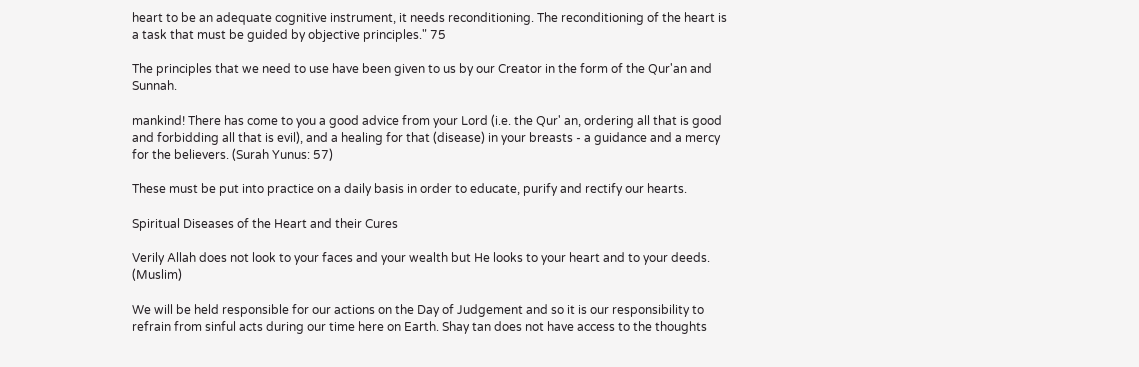heart to be an adequate cognitive instrument, it needs reconditioning. The reconditioning of the heart is a task that must be guided by objective principles." 75

The principles that we need to use have been given to us by our Creator in the form of the Qur'an and Sunnah.

mankind! There has come to you a good advice from your Lord (i.e. the Qur' an, ordering all that is good and forbidding all that is evil), and a healing for that (disease) in your breasts - a guidance and a mercy for the believers. (Surah Yunus: 57)

These must be put into practice on a daily basis in order to educate, purify and rectify our hearts.

Spiritual Diseases of the Heart and their Cures

Verily Allah does not look to your faces and your wealth but He looks to your heart and to your deeds. (Muslim)

We will be held responsible for our actions on the Day of Judgement and so it is our responsibility to refrain from sinful acts during our time here on Earth. Shay tan does not have access to the thoughts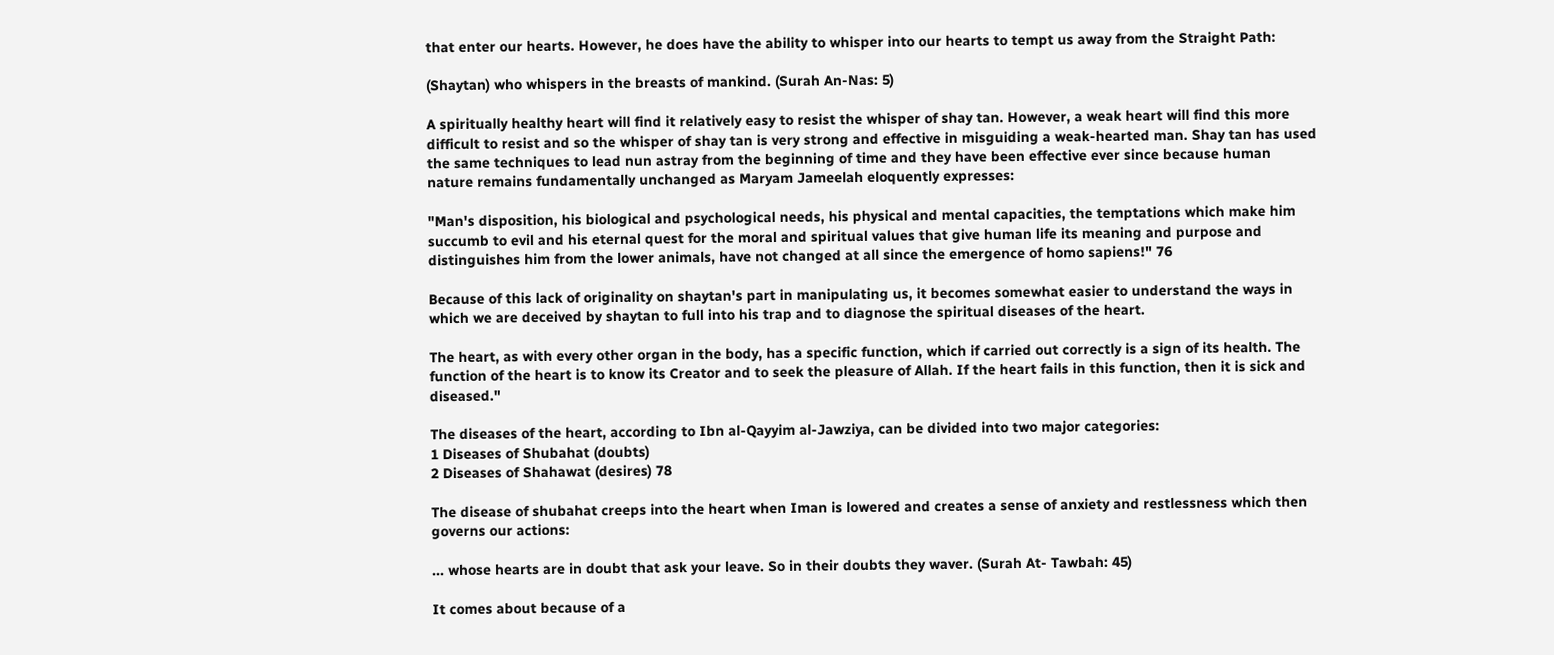that enter our hearts. However, he does have the ability to whisper into our hearts to tempt us away from the Straight Path:

(Shaytan) who whispers in the breasts of mankind. (Surah An-Nas: 5)

A spiritually healthy heart will find it relatively easy to resist the whisper of shay tan. However, a weak heart will find this more difficult to resist and so the whisper of shay tan is very strong and effective in misguiding a weak-hearted man. Shay tan has used the same techniques to lead nun astray from the beginning of time and they have been effective ever since because human nature remains fundamentally unchanged as Maryam Jameelah eloquently expresses:

"Man's disposition, his biological and psychological needs, his physical and mental capacities, the temptations which make him succumb to evil and his eternal quest for the moral and spiritual values that give human life its meaning and purpose and distinguishes him from the lower animals, have not changed at all since the emergence of homo sapiens!" 76

Because of this lack of originality on shaytan's part in manipulating us, it becomes somewhat easier to understand the ways in which we are deceived by shaytan to full into his trap and to diagnose the spiritual diseases of the heart.

The heart, as with every other organ in the body, has a specific function, which if carried out correctly is a sign of its health. The function of the heart is to know its Creator and to seek the pleasure of Allah. If the heart fails in this function, then it is sick and diseased."

The diseases of the heart, according to Ibn al-Qayyim al-Jawziya, can be divided into two major categories:
1 Diseases of Shubahat (doubts)
2 Diseases of Shahawat (desires) 78

The disease of shubahat creeps into the heart when Iman is lowered and creates a sense of anxiety and restlessness which then governs our actions:

... whose hearts are in doubt that ask your leave. So in their doubts they waver. (Surah At- Tawbah: 45)

It comes about because of a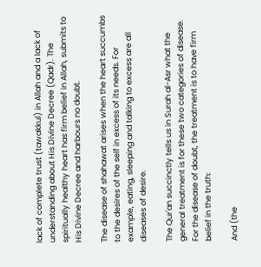lack of complete trust (tawakkul) in Allah and a lack of understanding about His Divine Decree (Qadr). The spiritually healthy heart has firm belief in Allah, submits to His Divine Decree and harbours no doubt.

The disease of shahawat arises when the heart succumbs to the desires of the self in excess of its needs. For example, eating, sleeping and talking to excess are all diseases of desire.

The Qur'an succinctly tells us in Surah al-Asr what the general treatment is for these two categories of disease. For the disease of doubt, the treatment is to have firm belief in the truth:

And (the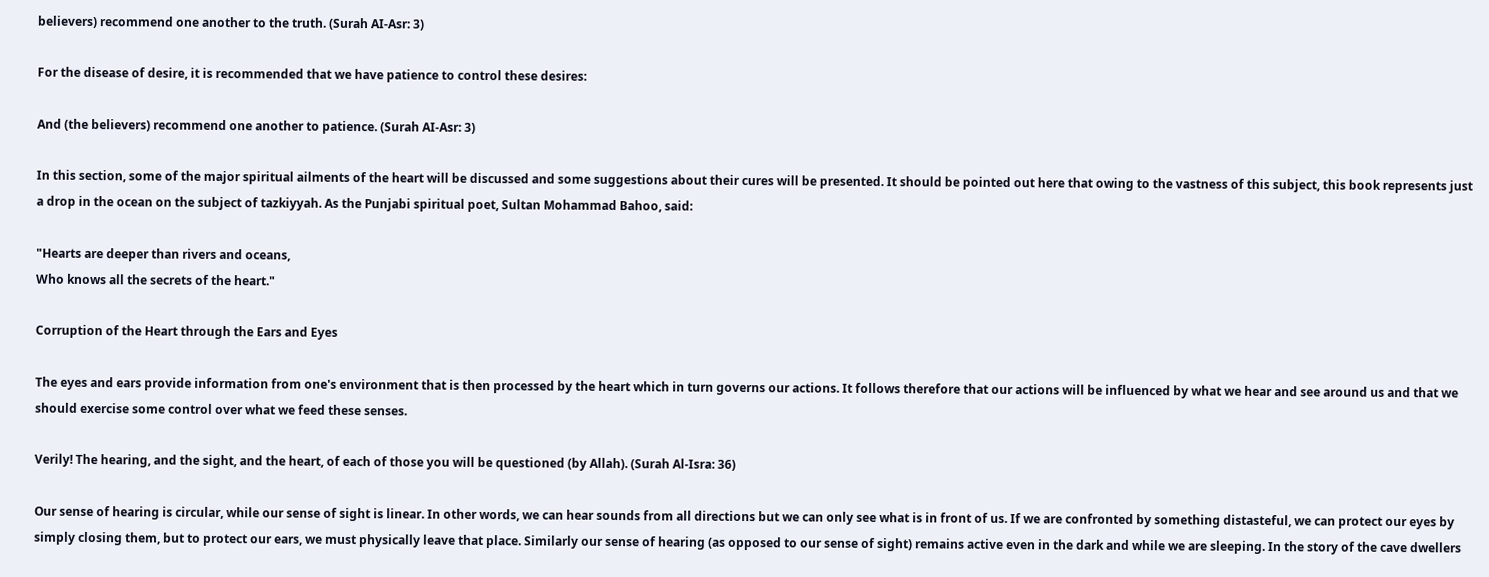believers) recommend one another to the truth. (Surah AI-Asr: 3)

For the disease of desire, it is recommended that we have patience to control these desires:

And (the believers) recommend one another to patience. (Surah AI-Asr: 3)

In this section, some of the major spiritual ailments of the heart will be discussed and some suggestions about their cures will be presented. It should be pointed out here that owing to the vastness of this subject, this book represents just a drop in the ocean on the subject of tazkiyyah. As the Punjabi spiritual poet, Sultan Mohammad Bahoo, said:

"Hearts are deeper than rivers and oceans,
Who knows all the secrets of the heart."

Corruption of the Heart through the Ears and Eyes

The eyes and ears provide information from one's environment that is then processed by the heart which in turn governs our actions. It follows therefore that our actions will be influenced by what we hear and see around us and that we should exercise some control over what we feed these senses.

Verily! The hearing, and the sight, and the heart, of each of those you will be questioned (by Allah). (Surah Al-Isra: 36)

Our sense of hearing is circular, while our sense of sight is linear. In other words, we can hear sounds from all directions but we can only see what is in front of us. If we are confronted by something distasteful, we can protect our eyes by simply closing them, but to protect our ears, we must physically leave that place. Similarly our sense of hearing (as opposed to our sense of sight) remains active even in the dark and while we are sleeping. In the story of the cave dwellers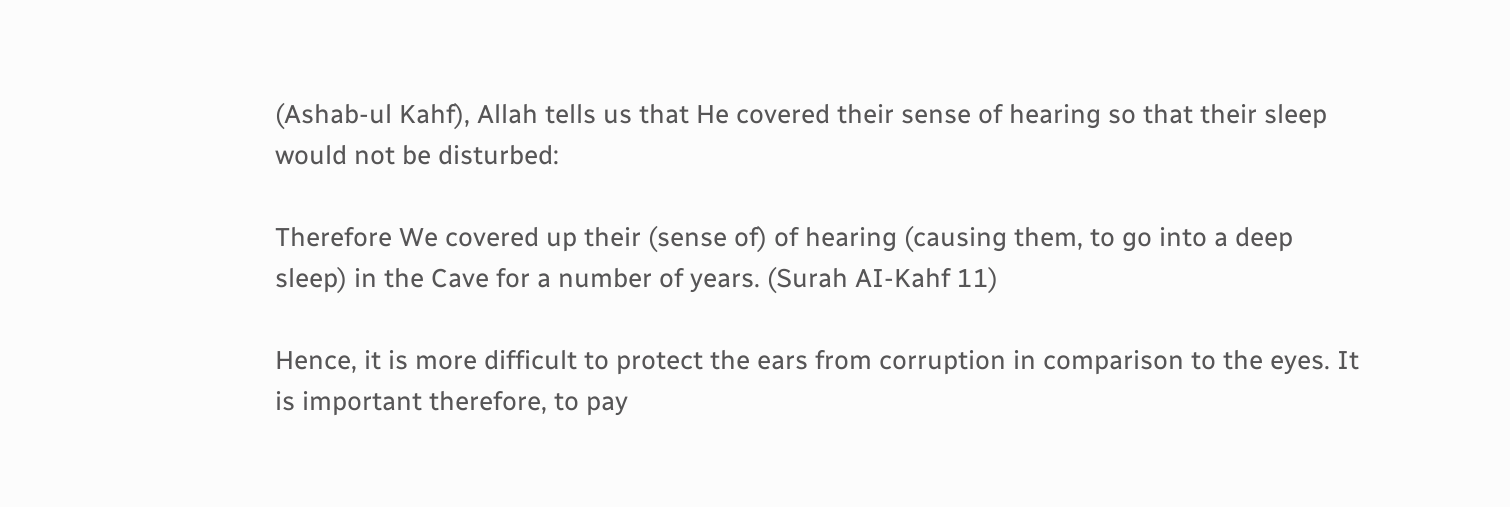(Ashab-ul Kahf), Allah tells us that He covered their sense of hearing so that their sleep would not be disturbed:

Therefore We covered up their (sense of) of hearing (causing them, to go into a deep sleep) in the Cave for a number of years. (Surah AI-Kahf 11)

Hence, it is more difficult to protect the ears from corruption in comparison to the eyes. It is important therefore, to pay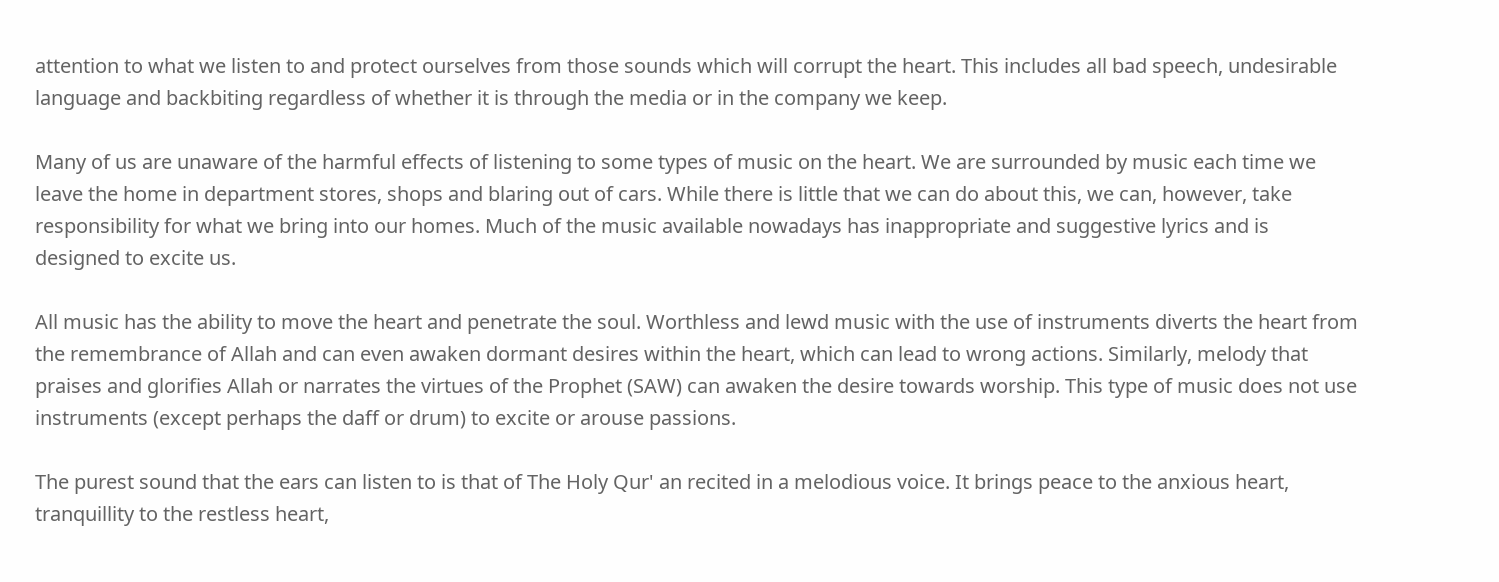attention to what we listen to and protect ourselves from those sounds which will corrupt the heart. This includes all bad speech, undesirable language and backbiting regardless of whether it is through the media or in the company we keep.

Many of us are unaware of the harmful effects of listening to some types of music on the heart. We are surrounded by music each time we leave the home in department stores, shops and blaring out of cars. While there is little that we can do about this, we can, however, take responsibility for what we bring into our homes. Much of the music available nowadays has inappropriate and suggestive lyrics and is designed to excite us.

All music has the ability to move the heart and penetrate the soul. Worthless and lewd music with the use of instruments diverts the heart from the remembrance of Allah and can even awaken dormant desires within the heart, which can lead to wrong actions. Similarly, melody that praises and glorifies Allah or narrates the virtues of the Prophet (SAW) can awaken the desire towards worship. This type of music does not use instruments (except perhaps the daff or drum) to excite or arouse passions.

The purest sound that the ears can listen to is that of The Holy Qur' an recited in a melodious voice. It brings peace to the anxious heart, tranquillity to the restless heart,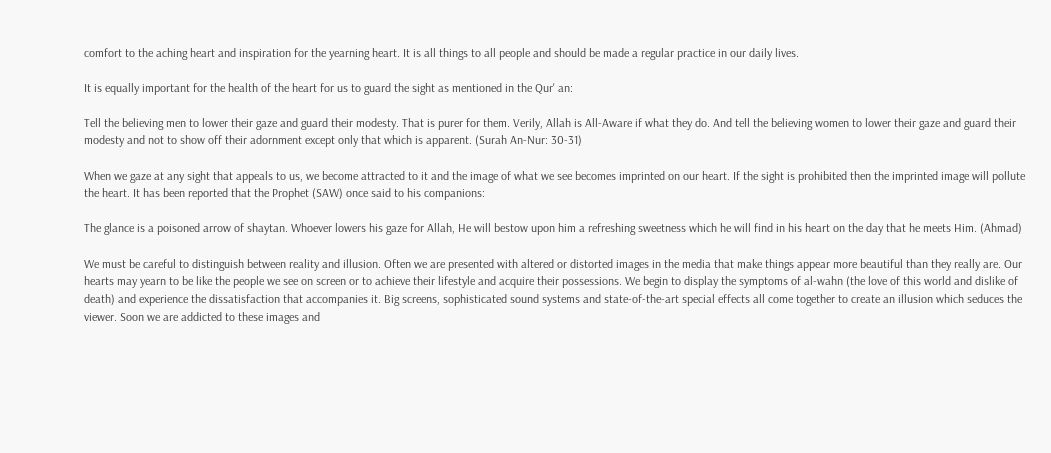comfort to the aching heart and inspiration for the yearning heart. It is all things to all people and should be made a regular practice in our daily lives.

It is equally important for the health of the heart for us to guard the sight as mentioned in the Qur' an:

Tell the believing men to lower their gaze and guard their modesty. That is purer for them. Verily, Allah is All-Aware if what they do. And tell the believing women to lower their gaze and guard their modesty and not to show off their adornment except only that which is apparent. (Surah An-Nur: 30-31)

When we gaze at any sight that appeals to us, we become attracted to it and the image of what we see becomes imprinted on our heart. If the sight is prohibited then the imprinted image will pollute the heart. It has been reported that the Prophet (SAW) once said to his companions:

The glance is a poisoned arrow of shaytan. Whoever lowers his gaze for Allah, He will bestow upon him a refreshing sweetness which he will find in his heart on the day that he meets Him. (Ahmad)

We must be careful to distinguish between reality and illusion. Often we are presented with altered or distorted images in the media that make things appear more beautiful than they really are. Our hearts may yearn to be like the people we see on screen or to achieve their lifestyle and acquire their possessions. We begin to display the symptoms of al-wahn (the love of this world and dislike of death) and experience the dissatisfaction that accompanies it. Big screens, sophisticated sound systems and state-of-the-art special effects all come together to create an illusion which seduces the viewer. Soon we are addicted to these images and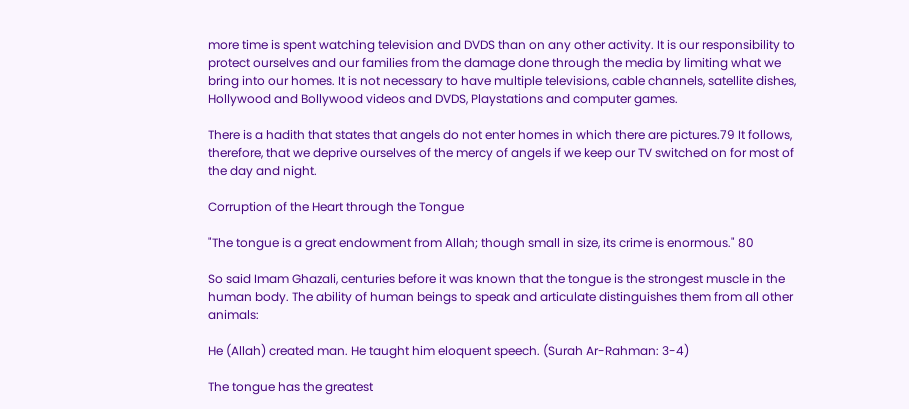more time is spent watching television and DVDS than on any other activity. It is our responsibility to protect ourselves and our families from the damage done through the media by limiting what we bring into our homes. It is not necessary to have multiple televisions, cable channels, satellite dishes, Hollywood and Bollywood videos and DVDS, Playstations and computer games.

There is a hadith that states that angels do not enter homes in which there are pictures.79 It follows, therefore, that we deprive ourselves of the mercy of angels if we keep our TV switched on for most of the day and night.

Corruption of the Heart through the Tongue

"The tongue is a great endowment from Allah; though small in size, its crime is enormous." 80

So said Imam Ghazali, centuries before it was known that the tongue is the strongest muscle in the human body. The ability of human beings to speak and articulate distinguishes them from all other animals:

He (Allah) created man. He taught him eloquent speech. (Surah Ar-Rahman: 3-4)

The tongue has the greatest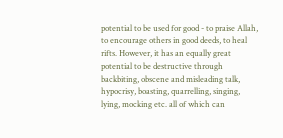potential to be used for good - to praise Allah, to encourage others in good deeds, to heal rifts. However, it has an equally great potential to be destructive through backbiting, obscene and misleading talk, hypocrisy, boasting, quarrelling, singing, lying, mocking etc. all of which can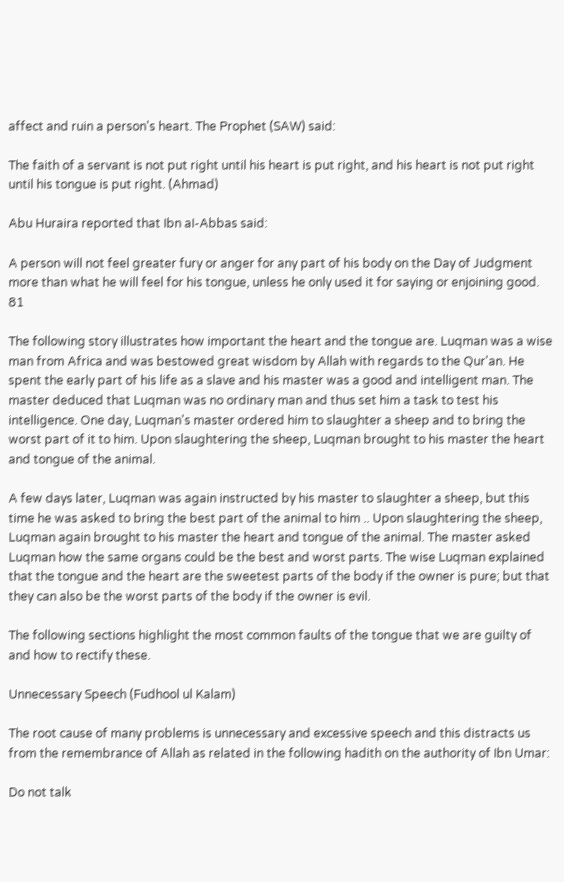affect and ruin a person's heart. The Prophet (SAW) said:

The faith of a servant is not put right until his heart is put right, and his heart is not put right until his tongue is put right. (Ahmad)

Abu Huraira reported that Ibn aI-Abbas said:

A person will not feel greater fury or anger for any part of his body on the Day of Judgment more than what he will feel for his tongue, unless he only used it for saying or enjoining good. 81

The following story illustrates how important the heart and the tongue are. Luqman was a wise man from Africa and was bestowed great wisdom by Allah with regards to the Qur'an. He spent the early part of his life as a slave and his master was a good and intelligent man. The master deduced that Luqman was no ordinary man and thus set him a task to test his intelligence. One day, Luqman's master ordered him to slaughter a sheep and to bring the worst part of it to him. Upon slaughtering the sheep, Luqman brought to his master the heart and tongue of the animal.

A few days later, Luqman was again instructed by his master to slaughter a sheep, but this time he was asked to bring the best part of the animal to him .. Upon slaughtering the sheep, Luqman again brought to his master the heart and tongue of the animal. The master asked Luqman how the same organs could be the best and worst parts. The wise Luqman explained that the tongue and the heart are the sweetest parts of the body if the owner is pure; but that they can also be the worst parts of the body if the owner is evil.

The following sections highlight the most common faults of the tongue that we are guilty of and how to rectify these.

Unnecessary Speech (Fudhool ul Kalam)

The root cause of many problems is unnecessary and excessive speech and this distracts us from the remembrance of Allah as related in the following hadith on the authority of Ibn Umar:

Do not talk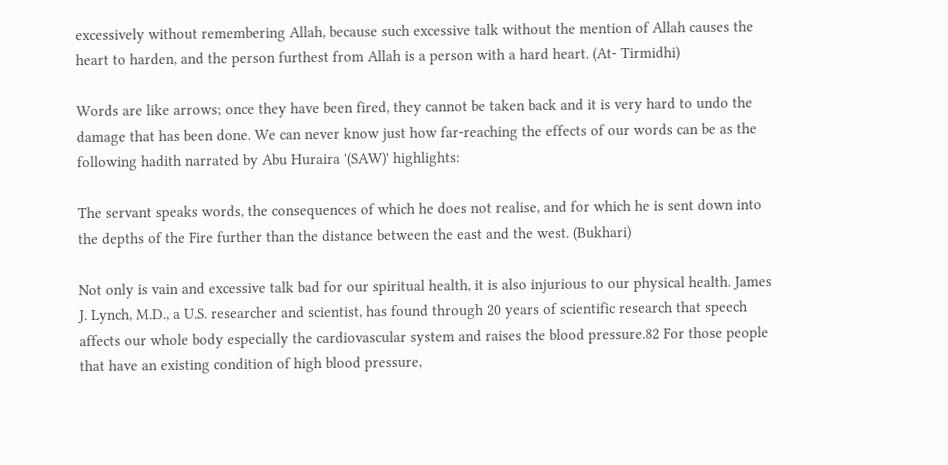excessively without remembering Allah, because such excessive talk without the mention of Allah causes the heart to harden, and the person furthest from Allah is a person with a hard heart. (At- Tirmidhi)

Words are like arrows; once they have been fired, they cannot be taken back and it is very hard to undo the damage that has been done. We can never know just how far-reaching the effects of our words can be as the following hadith narrated by Abu Huraira '(SAW)' highlights:

The servant speaks words, the consequences of which he does not realise, and for which he is sent down into the depths of the Fire further than the distance between the east and the west. (Bukhari)

Not only is vain and excessive talk bad for our spiritual health, it is also injurious to our physical health. James J. Lynch, M.D., a U.S. researcher and scientist, has found through 20 years of scientific research that speech affects our whole body especially the cardiovascular system and raises the blood pressure.82 For those people that have an existing condition of high blood pressure,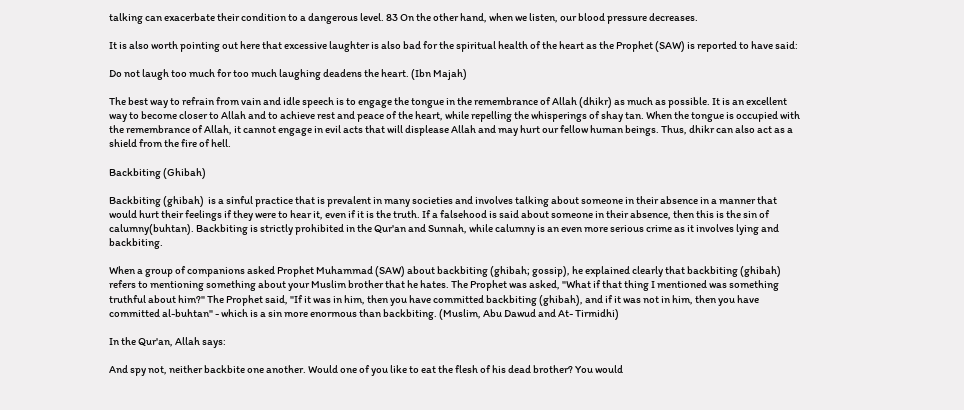talking can exacerbate their condition to a dangerous level. 83 On the other hand, when we listen, our blood pressure decreases.

It is also worth pointing out here that excessive laughter is also bad for the spiritual health of the heart as the Prophet (SAW) is reported to have said:

Do not laugh too much for too much laughing deadens the heart. (Ibn Majah)

The best way to refrain from vain and idle speech is to engage the tongue in the remembrance of Allah (dhikr) as much as possible. It is an excellent way to become closer to Allah and to achieve rest and peace of the heart, while repelling the whisperings of shay tan. When the tongue is occupied with the remembrance of Allah, it cannot engage in evil acts that will displease Allah and may hurt our fellow human beings. Thus, dhikr can also act as a shield from the fire of hell.

Backbiting (Ghibah)

Backbiting (ghibah)  is a sinful practice that is prevalent in many societies and involves talking about someone in their absence in a manner that would hurt their feelings if they were to hear it, even if it is the truth. If a falsehood is said about someone in their absence, then this is the sin of calumny(buhtan). Backbiting is strictly prohibited in the Qur'an and Sunnah, while calumny is an even more serious crime as it involves lying and backbiting.

When a group of companions asked Prophet Muhammad (SAW) about backbiting (ghibah; gossip), he explained clearly that backbiting (ghibah) refers to mentioning something about your Muslim brother that he hates. The Prophet was asked, "What if that thing I mentioned was something truthful about him?" The Prophet said, "If it was in him, then you have committed backbiting (ghibah), and if it was not in him, then you have committed al-buhtan" - which is a sin more enormous than backbiting. (Muslim, Abu Dawud and At- Tirmidhi)

In the Qur'an, Allah says:

And spy not, neither backbite one another. Would one of you like to eat the flesh of his dead brother? You would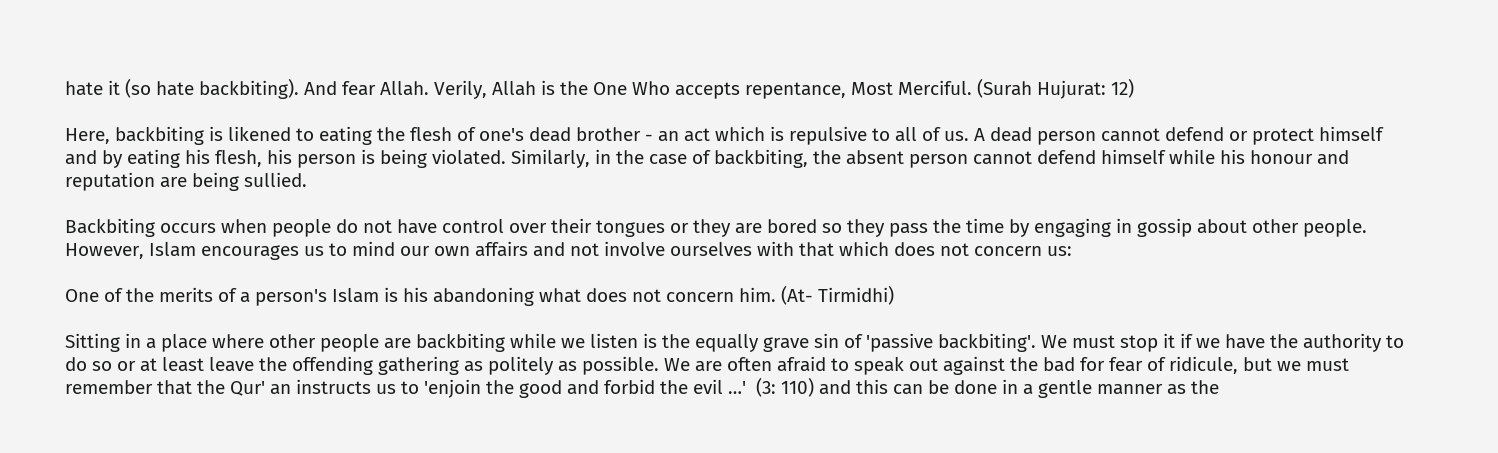hate it (so hate backbiting). And fear Allah. Verily, Allah is the One Who accepts repentance, Most Merciful. (Surah Hujurat: 12)

Here, backbiting is likened to eating the flesh of one's dead brother - an act which is repulsive to all of us. A dead person cannot defend or protect himself and by eating his flesh, his person is being violated. Similarly, in the case of backbiting, the absent person cannot defend himself while his honour and reputation are being sullied.

Backbiting occurs when people do not have control over their tongues or they are bored so they pass the time by engaging in gossip about other people. However, Islam encourages us to mind our own affairs and not involve ourselves with that which does not concern us:

One of the merits of a person's Islam is his abandoning what does not concern him. (At- Tirmidhi)

Sitting in a place where other people are backbiting while we listen is the equally grave sin of 'passive backbiting'. We must stop it if we have the authority to do so or at least leave the offending gathering as politely as possible. We are often afraid to speak out against the bad for fear of ridicule, but we must remember that the Qur' an instructs us to 'enjoin the good and forbid the evil …'  (3: 110) and this can be done in a gentle manner as the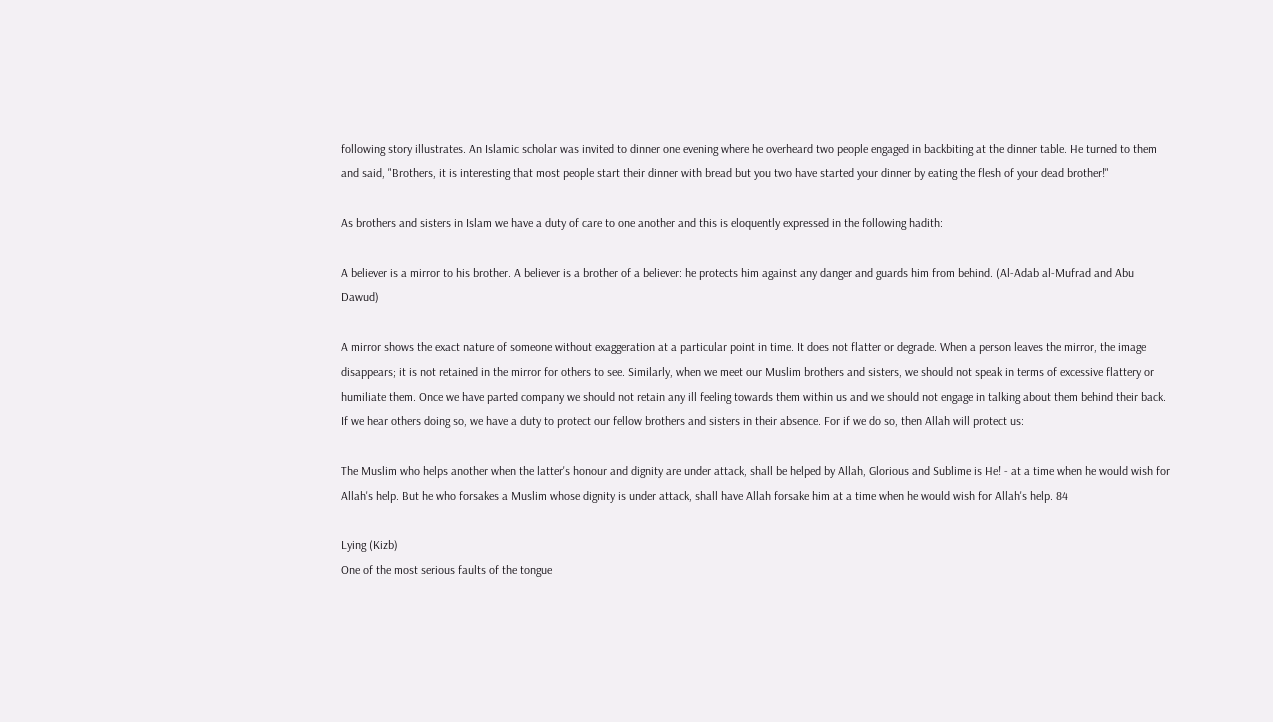following story illustrates. An Islamic scholar was invited to dinner one evening where he overheard two people engaged in backbiting at the dinner table. He turned to them and said, "Brothers, it is interesting that most people start their dinner with bread but you two have started your dinner by eating the flesh of your dead brother!"

As brothers and sisters in Islam we have a duty of care to one another and this is eloquently expressed in the following hadith:

A believer is a mirror to his brother. A believer is a brother of a believer: he protects him against any danger and guards him from behind. (Al-Adab al-Mufrad and Abu Dawud)

A mirror shows the exact nature of someone without exaggeration at a particular point in time. It does not flatter or degrade. When a person leaves the mirror, the image disappears; it is not retained in the mirror for others to see. Similarly, when we meet our Muslim brothers and sisters, we should not speak in terms of excessive flattery or humiliate them. Once we have parted company we should not retain any ill feeling towards them within us and we should not engage in talking about them behind their back. If we hear others doing so, we have a duty to protect our fellow brothers and sisters in their absence. For if we do so, then Allah will protect us:

The Muslim who helps another when the latter's honour and dignity are under attack, shall be helped by Allah, Glorious and Sublime is He! - at a time when he would wish for Allah's help. But he who forsakes a Muslim whose dignity is under attack, shall have Allah forsake him at a time when he would wish for Allah's help. 84

Lying (Kizb)
One of the most serious faults of the tongue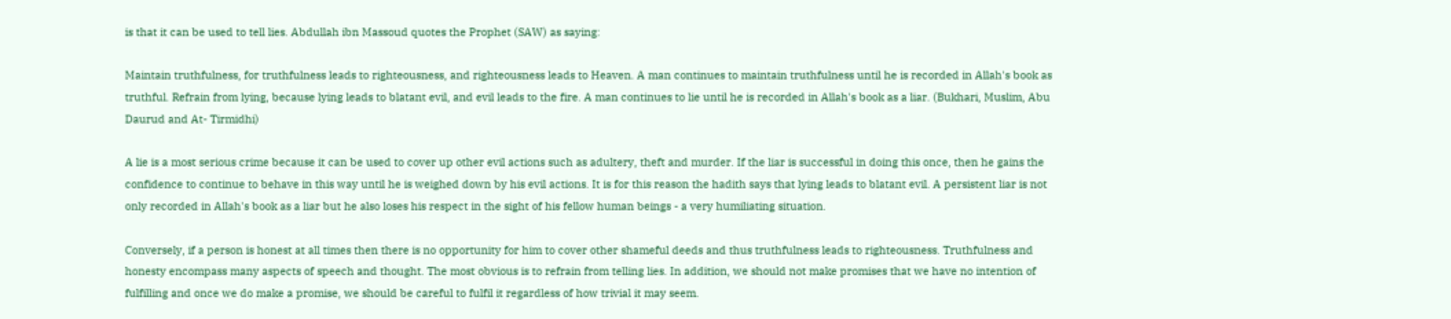is that it can be used to tell lies. Abdullah ibn Massoud quotes the Prophet (SAW) as saying:

Maintain truthfulness, for truthfulness leads to righteousness, and righteousness leads to Heaven. A man continues to maintain truthfulness until he is recorded in Allah's book as truthful. Refrain from lying, because lying leads to blatant evil, and evil leads to the fire. A man continues to lie until he is recorded in Allah's book as a liar. (Bukhari, Muslim, Abu Daurud and At- Tirmidhi)

A lie is a most serious crime because it can be used to cover up other evil actions such as adultery, theft and murder. If the liar is successful in doing this once, then he gains the confidence to continue to behave in this way until he is weighed down by his evil actions. It is for this reason the hadith says that lying leads to blatant evil. A persistent liar is not only recorded in Allah's book as a liar but he also loses his respect in the sight of his fellow human beings - a very humiliating situation.

Conversely, if a person is honest at all times then there is no opportunity for him to cover other shameful deeds and thus truthfulness leads to righteousness. Truthfulness and honesty encompass many aspects of speech and thought. The most obvious is to refrain from telling lies. In addition, we should not make promises that we have no intention of fulfilling and once we do make a promise, we should be careful to fulfil it regardless of how trivial it may seem.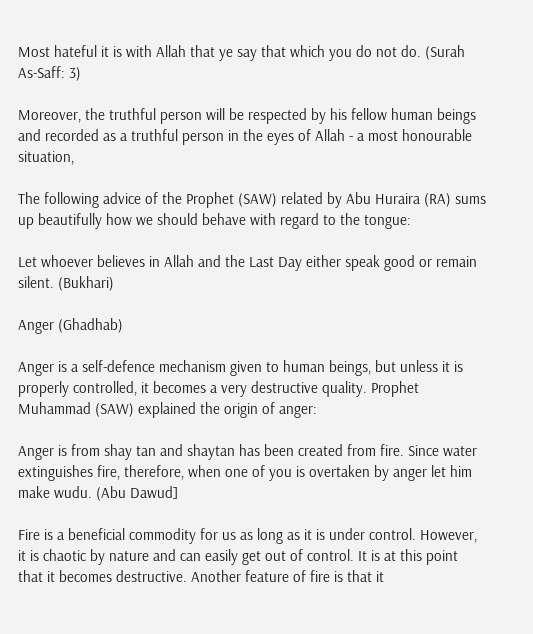Most hateful it is with Allah that ye say that which you do not do. (Surah As-Saff: 3)

Moreover, the truthful person will be respected by his fellow human beings and recorded as a truthful person in the eyes of Allah - a most honourable situation,

The following advice of the Prophet (SAW) related by Abu Huraira (RA) sums up beautifully how we should behave with regard to the tongue:

Let whoever believes in Allah and the Last Day either speak good or remain silent. (Bukhari)

Anger (Ghadhab)

Anger is a self-defence mechanism given to human beings, but unless it is properly controlled, it becomes a very destructive quality. Prophet Muhammad (SAW) explained the origin of anger:

Anger is from shay tan and shaytan has been created from fire. Since water extinguishes fire, therefore, when one of you is overtaken by anger let him make wudu. (Abu Dawud]

Fire is a beneficial commodity for us as long as it is under control. However, it is chaotic by nature and can easily get out of control. It is at this point that it becomes destructive. Another feature of fire is that it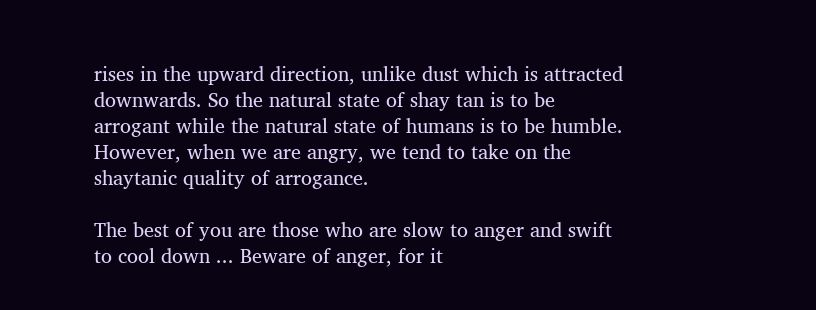rises in the upward direction, unlike dust which is attracted downwards. So the natural state of shay tan is to be arrogant while the natural state of humans is to be humble. However, when we are angry, we tend to take on the shaytanic quality of arrogance.

The best of you are those who are slow to anger and swift to cool down ... Beware of anger, for it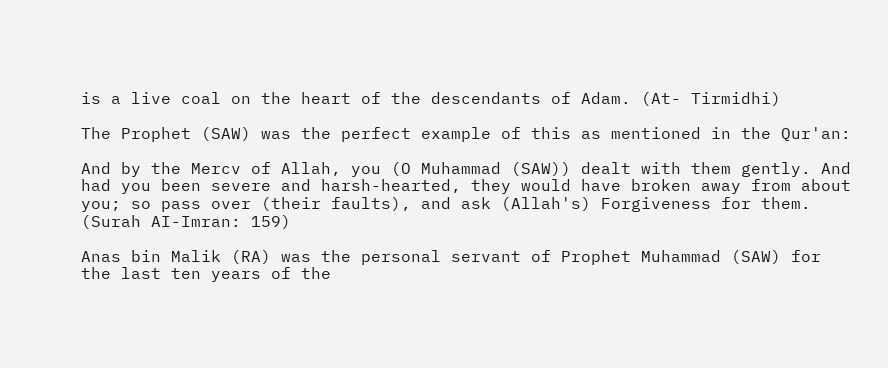is a live coal on the heart of the descendants of Adam. (At- Tirmidhi)

The Prophet (SAW) was the perfect example of this as mentioned in the Qur'an:

And by the Mercv of Allah, you (O Muhammad (SAW)) dealt with them gently. And had you been severe and harsh-hearted, they would have broken away from about you; so pass over (their faults), and ask (Allah's) Forgiveness for them. (Surah AI-Imran: 159)

Anas bin Malik (RA) was the personal servant of Prophet Muhammad (SAW) for the last ten years of the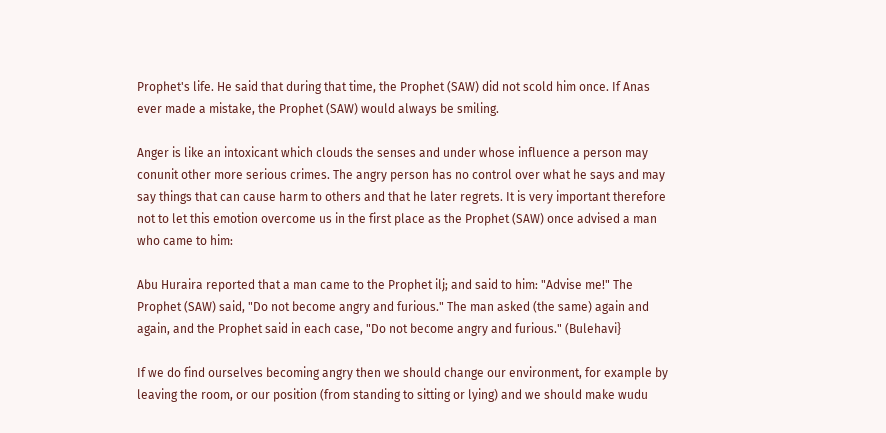Prophet's life. He said that during that time, the Prophet (SAW) did not scold him once. If Anas ever made a mistake, the Prophet (SAW) would always be smiling.

Anger is like an intoxicant which clouds the senses and under whose influence a person may conunit other more serious crimes. The angry person has no control over what he says and may say things that can cause harm to others and that he later regrets. It is very important therefore not to let this emotion overcome us in the first place as the Prophet (SAW) once advised a man who came to him:

Abu Huraira reported that a man came to the Prophet ilj; and said to him: "Advise me!" The Prophet (SAW) said, "Do not become angry and furious." The man asked (the same) again and again, and the Prophet said in each case, "Do not become angry and furious." (Bulehavi}

If we do find ourselves becoming angry then we should change our environment, for example by leaving the room, or our position (from standing to sitting or lying) and we should make wudu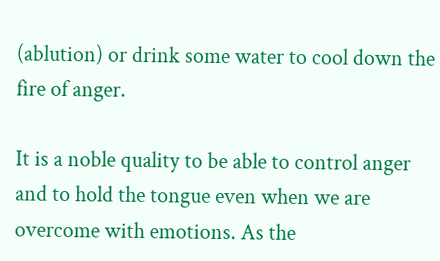(ablution) or drink some water to cool down the fire of anger.

It is a noble quality to be able to control anger and to hold the tongue even when we are overcome with emotions. As the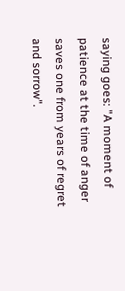saying goes: "A moment of patience at the time of anger saves one from years of regret and sorrow".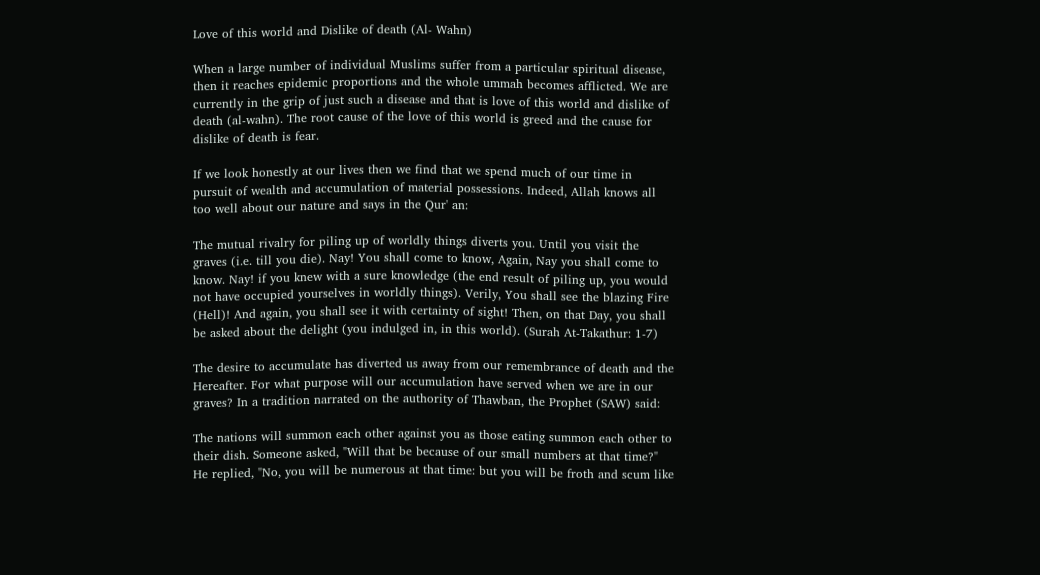Love of this world and Dislike of death (Al- Wahn)

When a large number of individual Muslims suffer from a particular spiritual disease, then it reaches epidemic proportions and the whole ummah becomes afflicted. We are currently in the grip of just such a disease and that is love of this world and dislike of death (al-wahn). The root cause of the love of this world is greed and the cause for dislike of death is fear.

If we look honestly at our lives then we find that we spend much of our time in pursuit of wealth and accumulation of material possessions. Indeed, Allah knows all too well about our nature and says in the Qur' an:

The mutual rivalry for piling up of worldly things diverts you. Until you visit the graves (i.e. till you die). Nay! You shall come to know, Again, Nay you shall come to know. Nay! if you knew with a sure knowledge (the end result of piling up, you would not have occupied yourselves in worldly things). Verily, You shall see the blazing Fire (Hell)! And again, you shall see it with certainty of sight! Then, on that Day, you shall be asked about the delight (you indulged in, in this world). (Surah At-Takathur: 1-7)

The desire to accumulate has diverted us away from our remembrance of death and the Hereafter. For what purpose will our accumulation have served when we are in our graves? In a tradition narrated on the authority of Thawban, the Prophet (SAW) said:

The nations will summon each other against you as those eating summon each other to their dish. Someone asked, "Will that be because of our small numbers at that time?" He replied, "No, you will be numerous at that time: but you will be froth and scum like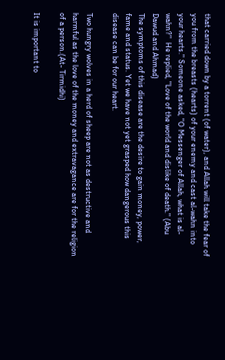that carried down by a torrent (of water), and Allah will take the fear of you from the breasts (hearts) of your enemy and cast al-wahn into your hearts." Someone asked, "O Messenger of Allah, what is al-wahn?"  He replied, "Love of the world and dislike of death." (Abu Dawud and Ahmad)
The symptoms of this disease are the desire to gain money, power, fame and status. Yet we have not yet grasped how dangerous this disease can be for our heart.

Two hungry wolves in a herd of sheep are not as destructive and harmful as the love of the money and extravagance are for the religion of a person.(At- Tirmidhi)

It is important to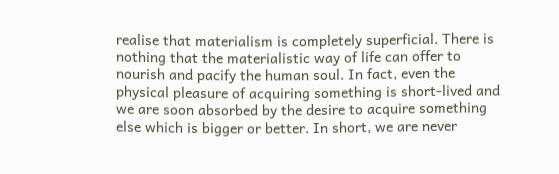realise that materialism is completely superficial. There is nothing that the materialistic way of life can offer to nourish and pacify the human soul. In fact, even the physical pleasure of acquiring something is short-lived and we are soon absorbed by the desire to acquire something else which is bigger or better. In short, we are never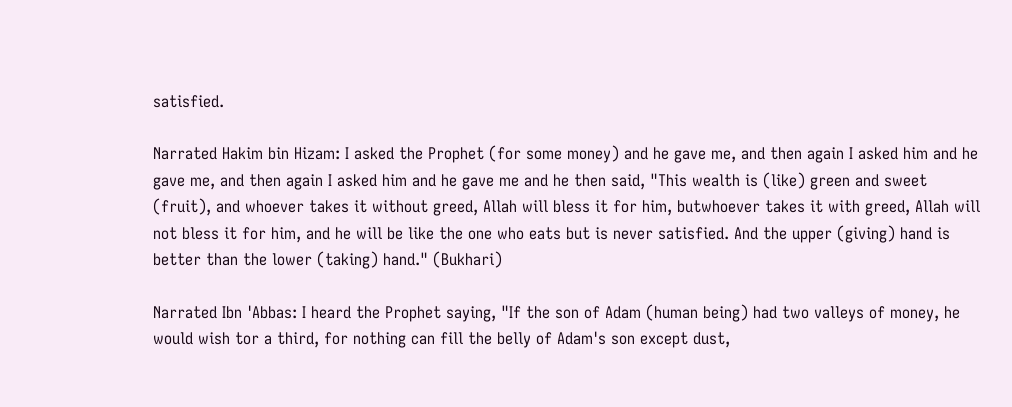satisfied.

Narrated Hakim bin Hizam: I asked the Prophet (for some money) and he gave me, and then again I asked him and he gave me, and then again I asked him and he gave me and he then said, "This wealth is (like) green and sweet (fruit), and whoever takes it without greed, Allah will bless it for him, butwhoever takes it with greed, Allah will not bless it for him, and he will be like the one who eats but is never satisfied. And the upper (giving) hand is better than the lower (taking) hand." (Bukhari)

Narrated Ibn 'Abbas: I heard the Prophet saying, "If the son of Adam (human being) had two valleys of money, he would wish tor a third, for nothing can fill the belly of Adam's son except dust,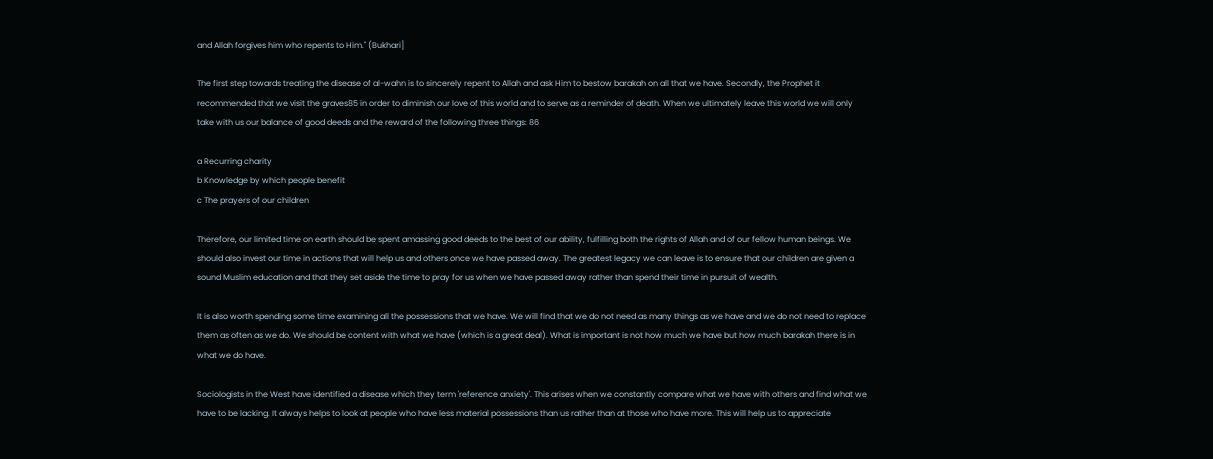and Allah forgives him who repents to Him." (Bukhari]

The first step towards treating the disease of al-wahn is to sincerely repent to Allah and ask Him to bestow barakah on all that we have. Secondly, the Prophet it recommended that we visit the graves85 in order to diminish our love of this world and to serve as a reminder of death. When we ultimately leave this world we will only take with us our balance of good deeds and the reward of the following three things: 86

a Recurring charity
b Knowledge by which people benefit
c The prayers of our children

Therefore, our limited time on earth should be spent amassing good deeds to the best of our ability, fulfilling both the rights of Allah and of our fellow human beings. We should also invest our time in actions that will help us and others once we have passed away. The greatest legacy we can leave is to ensure that our children are given a sound Muslim education and that they set aside the time to pray for us when we have passed away rather than spend their time in pursuit of wealth.

It is also worth spending some time examining all the possessions that we have. We will find that we do not need as many things as we have and we do not need to replace them as often as we do. We should be content with what we have (which is a great deal). What is important is not how much we have but how much barakah there is in what we do have.

Sociologists in the West have identified a disease which they term 'reference anxiety'. This arises when we constantly compare what we have with others and find what we have to be lacking. It always helps to look at people who have less material possessions than us rather than at those who have more. This will help us to appreciate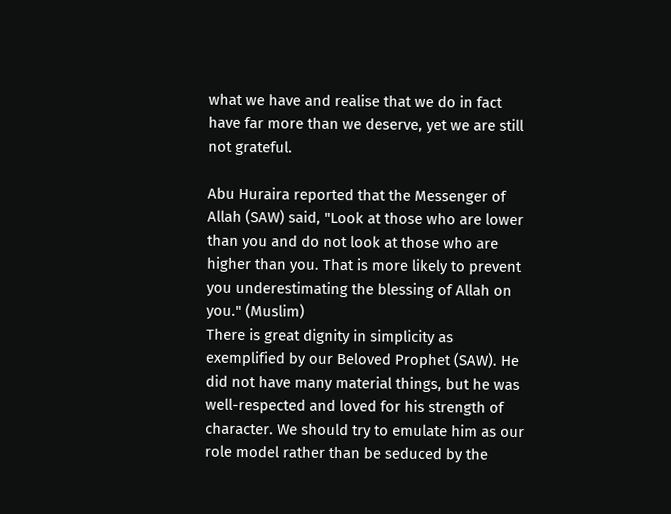what we have and realise that we do in fact have far more than we deserve, yet we are still not grateful.

Abu Huraira reported that the Messenger of Allah (SAW) said, "Look at those who are lower than you and do not look at those who are higher than you. That is more likely to prevent you underestimating the blessing of Allah on you." (Muslim)
There is great dignity in simplicity as exemplified by our Beloved Prophet (SAW). He did not have many material things, but he was well-respected and loved for his strength of character. We should try to emulate him as our role model rather than be seduced by the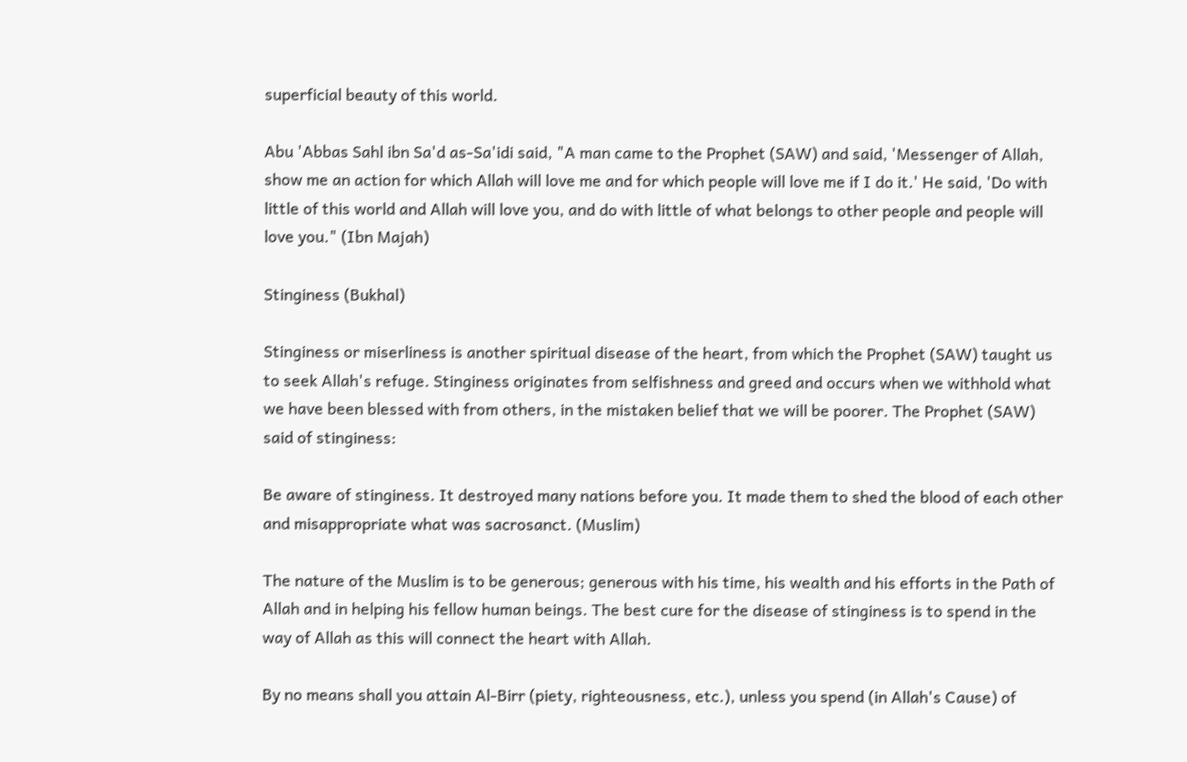superficial beauty of this world.

Abu 'Abbas Sahl ibn Sa'd as-Sa'idi said, "A man came to the Prophet (SAW) and said, 'Messenger of Allah, show me an action for which Allah will love me and for which people will love me if I do it.' He said, 'Do with little of this world and Allah will love you, and do with little of what belongs to other people and people will love you." (Ibn Majah)

Stinginess (Bukhal)

Stinginess or miserliness is another spiritual disease of the heart, from which the Prophet (SAW) taught us to seek Allah's refuge. Stinginess originates from selfishness and greed and occurs when we withhold what we have been blessed with from others, in the mistaken belief that we will be poorer. The Prophet (SAW) said of stinginess:

Be aware of stinginess. It destroyed many nations before you. It made them to shed the blood of each other and misappropriate what was sacrosanct. (Muslim)

The nature of the Muslim is to be generous; generous with his time, his wealth and his efforts in the Path of Allah and in helping his fellow human beings. The best cure for the disease of stinginess is to spend in the way of Allah as this will connect the heart with Allah.

By no means shall you attain Al-Birr (piety, righteousness, etc.), unless you spend (in Allah's Cause) of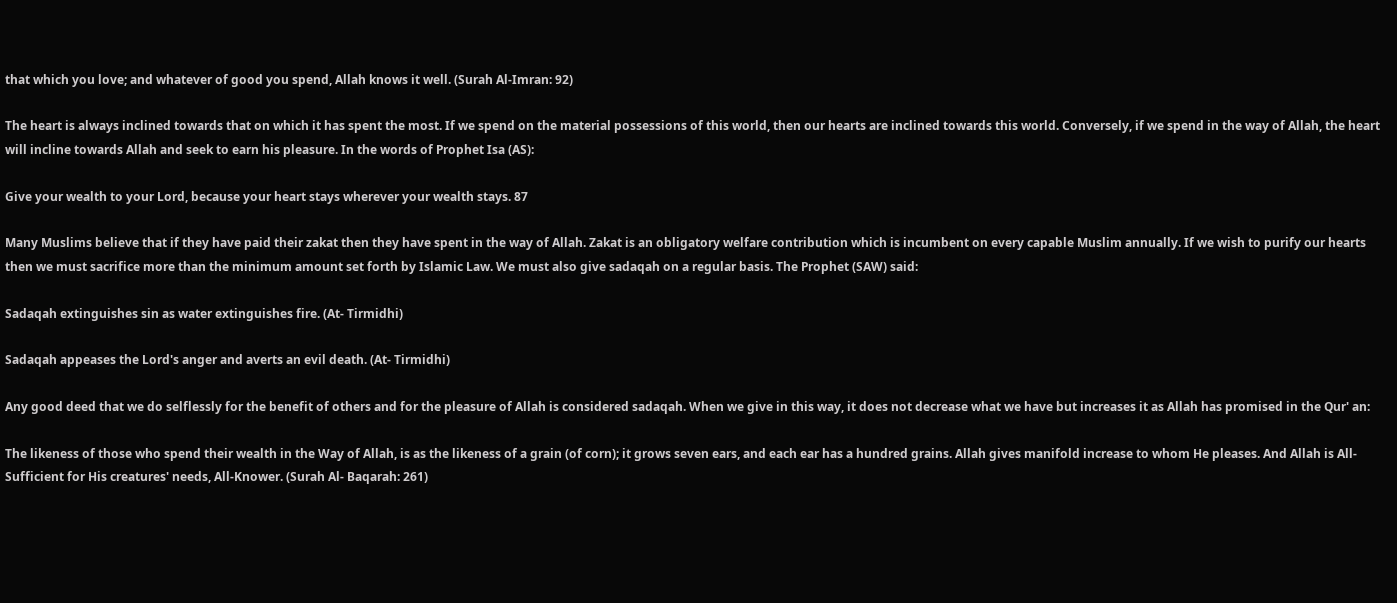that which you love; and whatever of good you spend, Allah knows it well. (Surah Al-Imran: 92)

The heart is always inclined towards that on which it has spent the most. If we spend on the material possessions of this world, then our hearts are inclined towards this world. Conversely, if we spend in the way of Allah, the heart will incline towards Allah and seek to earn his pleasure. In the words of Prophet Isa (AS):

Give your wealth to your Lord, because your heart stays wherever your wealth stays. 87

Many Muslims believe that if they have paid their zakat then they have spent in the way of Allah. Zakat is an obligatory welfare contribution which is incumbent on every capable Muslim annually. If we wish to purify our hearts then we must sacrifice more than the minimum amount set forth by Islamic Law. We must also give sadaqah on a regular basis. The Prophet (SAW) said:

Sadaqah extinguishes sin as water extinguishes fire. (At- Tirmidhi)

Sadaqah appeases the Lord's anger and averts an evil death. (At- Tirmidhi)

Any good deed that we do selflessly for the benefit of others and for the pleasure of Allah is considered sadaqah. When we give in this way, it does not decrease what we have but increases it as Allah has promised in the Qur' an:

The likeness of those who spend their wealth in the Way of Allah, is as the likeness of a grain (of corn); it grows seven ears, and each ear has a hundred grains. Allah gives manifold increase to whom He pleases. And Allah is All-Sufficient for His creatures' needs, All-Knower. (Surah Al- Baqarah: 261)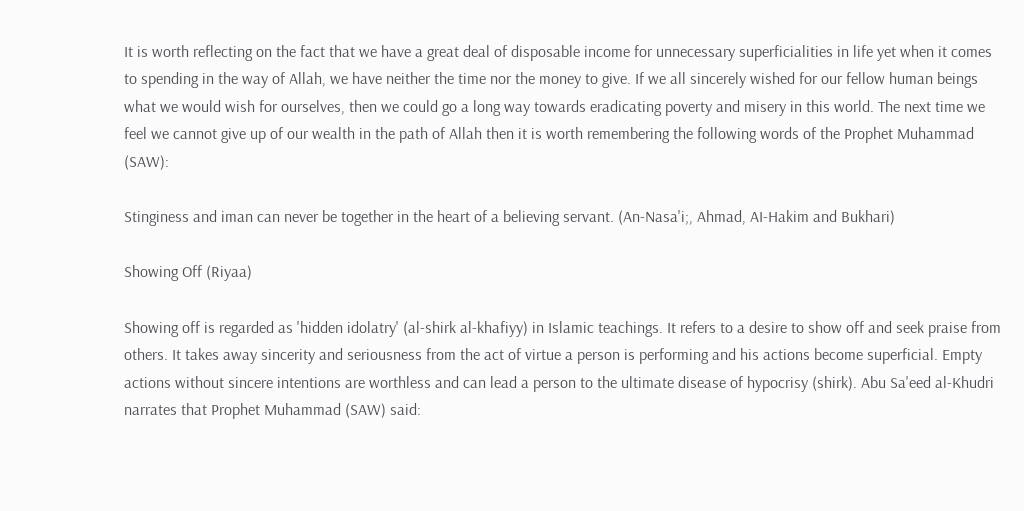It is worth reflecting on the fact that we have a great deal of disposable income for unnecessary superficialities in life yet when it comes to spending in the way of Allah, we have neither the time nor the money to give. If we all sincerely wished for our fellow human beings what we would wish for ourselves, then we could go a long way towards eradicating poverty and misery in this world. The next time we feel we cannot give up of our wealth in the path of Allah then it is worth remembering the following words of the Prophet Muhammad (SAW):

Stinginess and iman can never be together in the heart of a believing servant. (An-Nasa'i;, Ahmad, AI-Hakim and Bukhari)

Showing Off (Riyaa)

Showing off is regarded as 'hidden idolatry' (al-shirk al-khafiyy) in Islamic teachings. It refers to a desire to show off and seek praise from others. It takes away sincerity and seriousness from the act of virtue a person is performing and his actions become superficial. Empty actions without sincere intentions are worthless and can lead a person to the ultimate disease of hypocrisy (shirk). Abu Sa'eed al-Khudri narrates that Prophet Muhammad (SAW) said: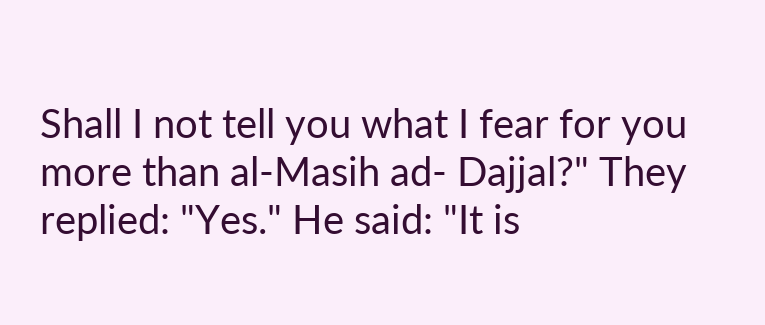Shall I not tell you what I fear for you more than al-Masih ad- Dajjal?" They replied: "Yes." He said: "It is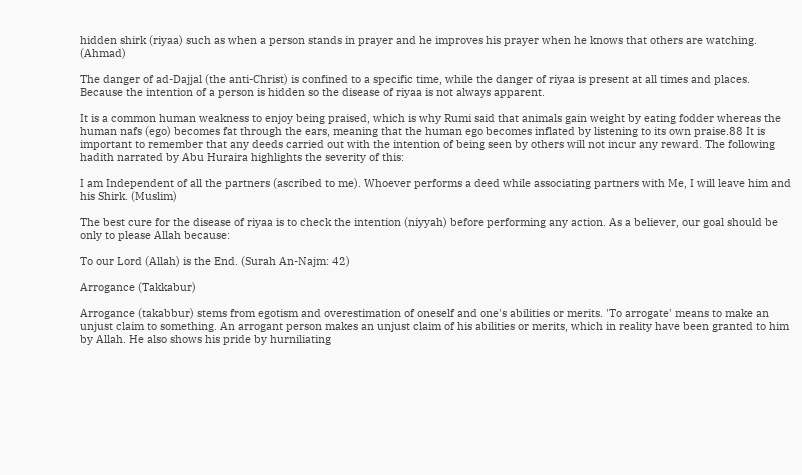hidden shirk (riyaa) such as when a person stands in prayer and he improves his prayer when he knows that others are watching. (Ahmad)

The danger of ad-Dajjal (the anti-Christ) is confined to a specific time, while the danger of riyaa is present at all times and places. Because the intention of a person is hidden so the disease of riyaa is not always apparent.

It is a common human weakness to enjoy being praised, which is why Rumi said that animals gain weight by eating fodder whereas the human nafs (ego) becomes fat through the ears, meaning that the human ego becomes inflated by listening to its own praise.88 It is important to remember that any deeds carried out with the intention of being seen by others will not incur any reward. The following hadith narrated by Abu Huraira highlights the severity of this:

I am Independent of all the partners (ascribed to me). Whoever performs a deed while associating partners with Me, I will leave him and his Shirk. (Muslim)

The best cure for the disease of riyaa is to check the intention (niyyah) before performing any action. As a believer, our goal should be only to please Allah because:

To our Lord (Allah) is the End. (Surah An-Najm: 42)

Arrogance (Takkabur)

Arrogance (takabbur) stems from egotism and overestimation of oneself and one's abilities or merits. 'To arrogate' means to make an unjust claim to something. An arrogant person makes an unjust claim of his abilities or merits, which in reality have been granted to him by Allah. He also shows his pride by hurniliating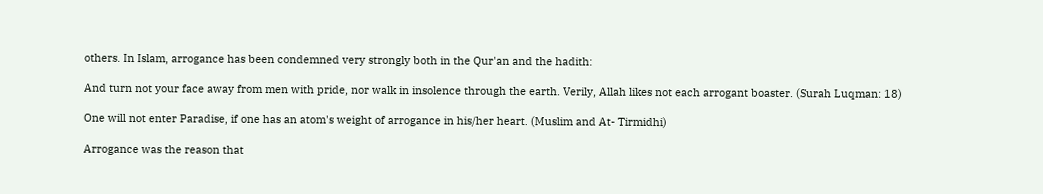others. In Islam, arrogance has been condemned very strongly both in the Qur'an and the hadith:

And turn not your face away from men with pride, nor walk in insolence through the earth. Verily, Allah likes not each arrogant boaster. (Surah Luqman: 18)

One will not enter Paradise, if one has an atom's weight of arrogance in his/her heart. (Muslim and At- Tirmidhi)

Arrogance was the reason that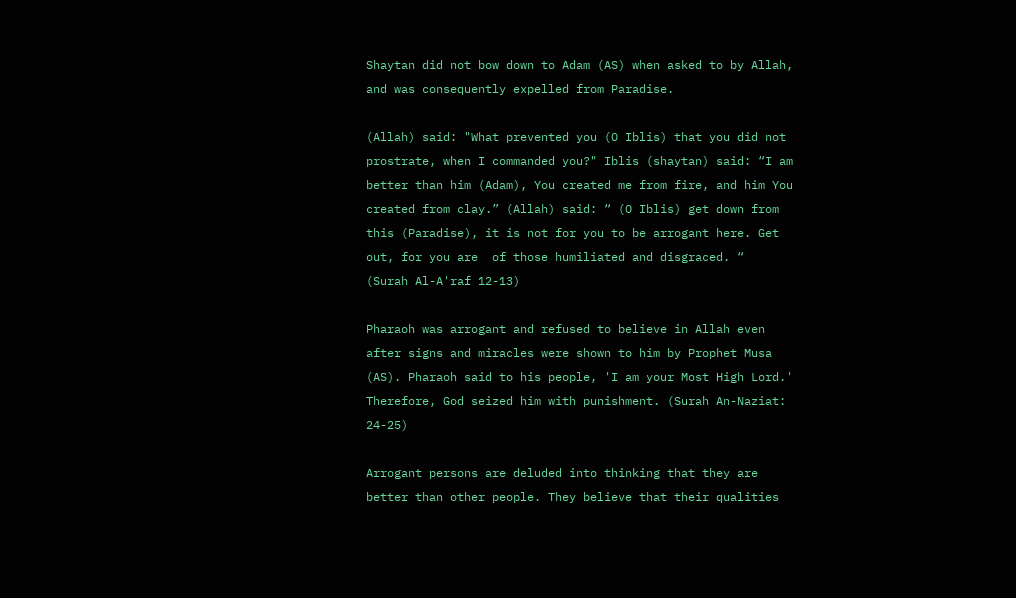Shaytan did not bow down to Adam (AS) when asked to by Allah, and was consequently expelled from Paradise.

(Allah) said: "What prevented you (O Iblis) that you did not prostrate, when I commanded you?" Iblis (shaytan) said: “I am better than him (Adam), You created me from fire, and him You created from clay.” (Allah) said: “ (O Iblis) get down from this (Paradise), it is not for you to be arrogant here. Get out, for you are  of those humiliated and disgraced. “  (Surah Al-A'raf 12-13)

Pharaoh was arrogant and refused to believe in Allah even after signs and miracles were shown to him by Prophet Musa (AS). Pharaoh said to his people, 'I am your Most High Lord.' Therefore, God seized him with punishment. (Surah An-Naziat: 24-25)

Arrogant persons are deluded into thinking that they are better than other people. They believe that their qualities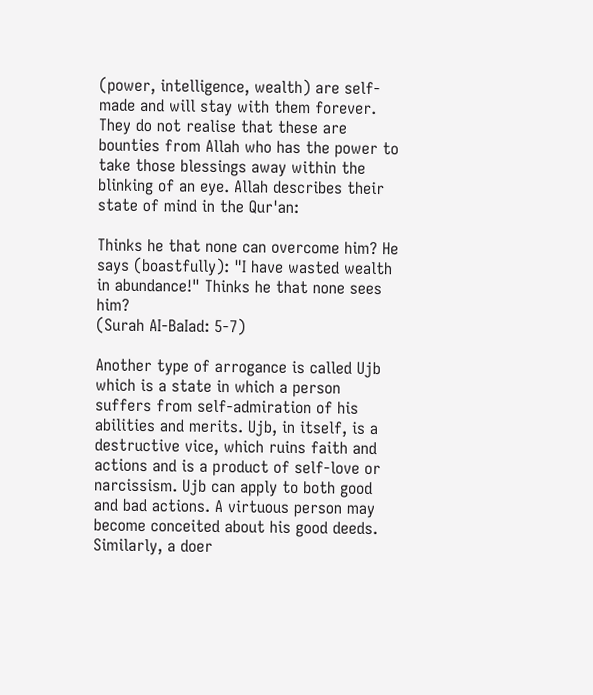(power, intelligence, wealth) are self-made and will stay with them forever. They do not realise that these are bounties from Allah who has the power to take those blessings away within the blinking of an eye. Allah describes their state of mind in the Qur'an:

Thinks he that none can overcome him? He says (boastfully): "I have wasted wealth in abundance!" Thinks he that none sees him?
(Surah AI-BaIad: 5-7)

Another type of arrogance is called Ujb which is a state in which a person suffers from self-admiration of his abilities and merits. Ujb, in itself, is a destructive vice, which ruins faith and actions and is a product of self-love or narcissism. Ujb can apply to both good and bad actions. A virtuous person may become conceited about his good deeds. Similarly, a doer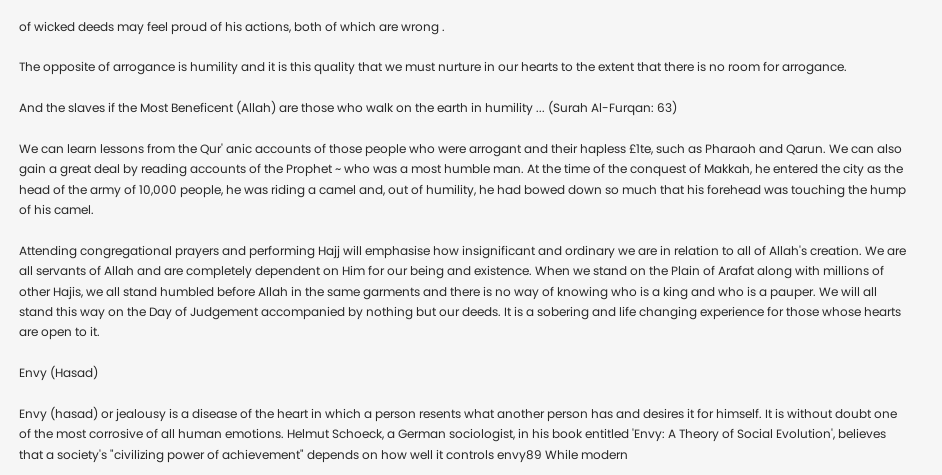of wicked deeds may feel proud of his actions, both of which are wrong .

The opposite of arrogance is humility and it is this quality that we must nurture in our hearts to the extent that there is no room for arrogance.

And the slaves if the Most Beneficent (Allah) are those who walk on the earth in humility ... (Surah Al-Furqan: 63)

We can learn lessons from the Qur' anic accounts of those people who were arrogant and their hapless £1te, such as Pharaoh and Qarun. We can also gain a great deal by reading accounts of the Prophet ~ who was a most humble man. At the time of the conquest of Makkah, he entered the city as the head of the army of 10,000 people, he was riding a camel and, out of humility, he had bowed down so much that his forehead was touching the hump of his camel.

Attending congregational prayers and performing Hajj will emphasise how insignificant and ordinary we are in relation to all of Allah's creation. We are all servants of Allah and are completely dependent on Him for our being and existence. When we stand on the Plain of Arafat along with millions of other Hajis, we all stand humbled before Allah in the same garments and there is no way of knowing who is a king and who is a pauper. We will all stand this way on the Day of Judgement accompanied by nothing but our deeds. It is a sobering and life changing experience for those whose hearts are open to it.

Envy (Hasad)

Envy (hasad) or jealousy is a disease of the heart in which a person resents what another person has and desires it for himself. It is without doubt one of the most corrosive of all human emotions. Helmut Schoeck, a German sociologist, in his book entitled 'Envy: A Theory of Social Evolution', believes that a society's "civilizing power of achievement" depends on how well it controls envy89 While modern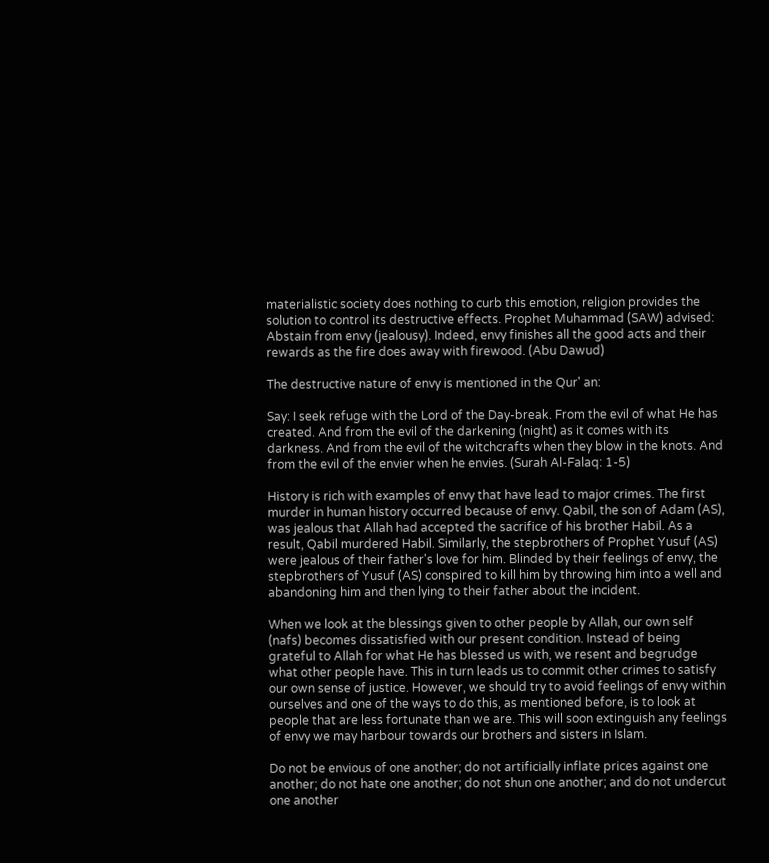materialistic society does nothing to curb this emotion, religion provides the solution to control its destructive effects. Prophet Muhammad (SAW) advised:
Abstain from envy (jealousy). Indeed, envy finishes all the good acts and their rewards as the fire does away with firewood. (Abu Dawud)

The destructive nature of envy is mentioned in the Qur' an:

Say: I seek refuge with the Lord of the Day-break. From the evil of what He has created. And from the evil of the darkening (night) as it comes with its darkness. And from the evil of the witchcrafts when they blow in the knots. And from the evil of the envier when he envies. (Surah Al-Falaq: 1-5)

History is rich with examples of envy that have lead to major crimes. The first murder in human history occurred because of envy. Qabil, the son of Adam (AS), was jealous that Allah had accepted the sacrifice of his brother Habil. As a result, Qabil murdered Habil. Similarly, the stepbrothers of Prophet Yusuf (AS) were jealous of their father's love for him. Blinded by their feelings of envy, the stepbrothers of Yusuf (AS) conspired to kill him by throwing him into a well and abandoning him and then lying to their father about the incident.

When we look at the blessings given to other people by Allah, our own self (nafs) becomes dissatisfied with our present condition. Instead of being grateful to Allah for what He has blessed us with, we resent and begrudge what other people have. This in turn leads us to commit other crimes to satisfy our own sense of justice. However, we should try to avoid feelings of envy within ourselves and one of the ways to do this, as mentioned before, is to look at people that are less fortunate than we are. This will soon extinguish any feelings of envy we may harbour towards our brothers and sisters in Islam.

Do not be envious of one another; do not artificially inflate prices against one another; do not hate one another; do not shun one another; and do not undercut one another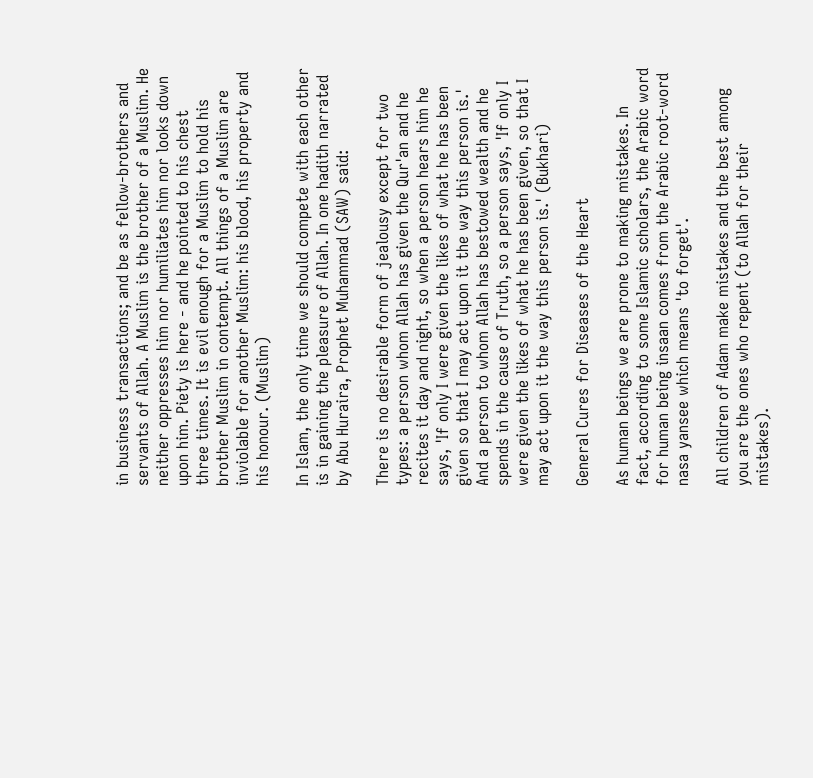in business transactions; and be as fellow-brothers and servants of Allah. A Muslim is the brother of a Muslim. He neither oppresses him nor humiliates him nor looks down upon him. Piety is here - and he pointed to his chest three times. It is evil enough for a Muslim to hold his brother Muslim in contempt. All things of a Muslim are inviolable for another Muslim: his blood, his property and his honour. (Muslim)

In Islam, the only time we should compete with each other is in gaining the pleasure of Allah. In one hadith narrated by Abu Huraira, Prophet Muhammad (SAW) said:

There is no desirable form of jealousy except for two types: a person whom Allah has given the Qur'an and he recites it day and night, so when a person hears him he says, 'If only I were given the likes of what he has been given so that I may act upon it the way this person is.' And a person to whom Allah has bestowed wealth and he spends in the cause of Truth, so a person says, 'If only I were given the likes of what he has been given, so that I may act upon it the way this person is.' (Bukhari)

General Cures for Diseases of the Heart

As human beings we are prone to making mistakes. In fact, according to some Islamic scholars, the Arabic word for human being insaan comes from the Arabic root-word nasa yansee which means 'to forget'.

All children of Adam make mistakes and the best among you are the ones who repent (to Allah for their mistakes).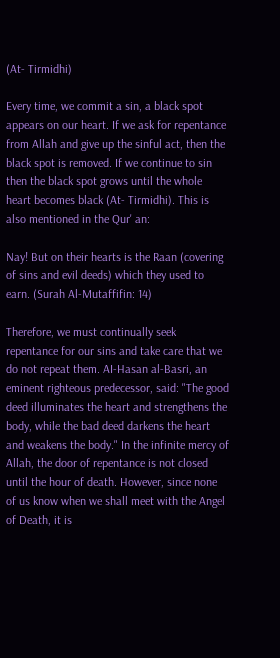(At- Tirmidhi)

Every time, we commit a sin, a black spot appears on our heart. If we ask for repentance from Allah and give up the sinful act, then the black spot is removed. If we continue to sin then the black spot grows until the whole heart becomes black (At- Tirmidhi). This is also mentioned in the Qur' an:

Nay! But on their hearts is the Raan (covering of sins and evil deeds) which they used to earn. (Surah Al-Mutaffifin: 14)

Therefore, we must continually seek repentance for our sins and take care that we do not repeat them. AI-Hasan al-Basri, an eminent righteous predecessor, said: "The good deed illuminates the heart and strengthens the body, while the bad deed darkens the heart and weakens the body." In the infinite mercy of Allah, the door of repentance is not closed until the hour of death. However, since none of us know when we shall meet with the Angel of Death, it is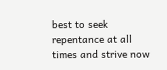best to seek repentance at all times and strive now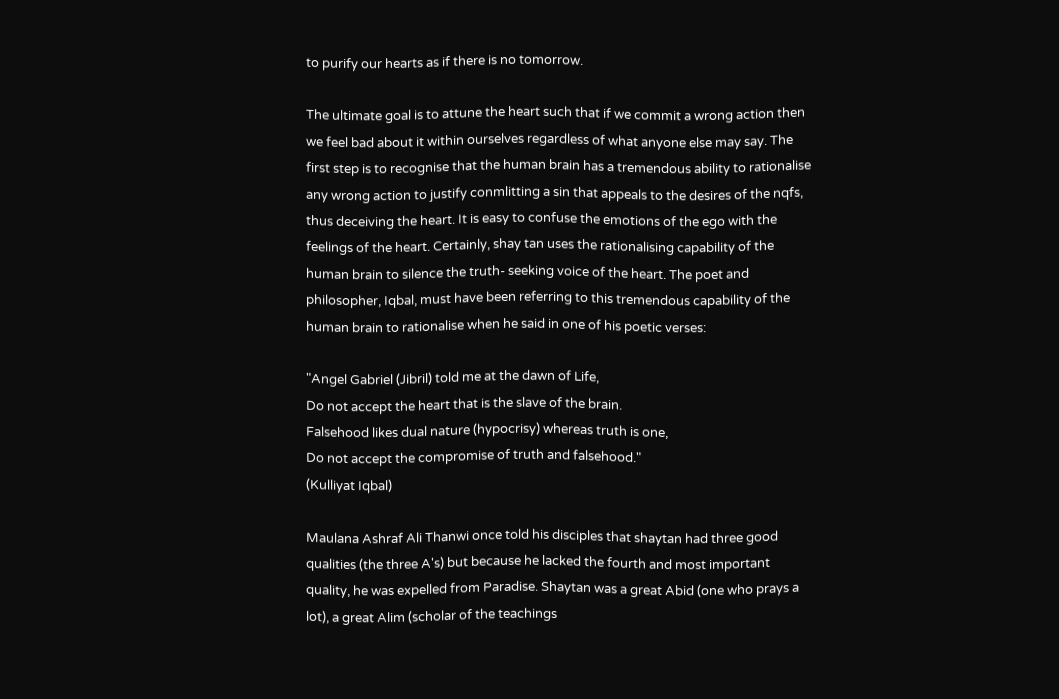to purify our hearts as if there is no tomorrow.

The ultimate goal is to attune the heart such that if we commit a wrong action then we feel bad about it within ourselves regardless of what anyone else may say. The first step is to recognise that the human brain has a tremendous ability to rationalise any wrong action to justify conmlitting a sin that appeals to the desires of the nqfs, thus deceiving the heart. It is easy to confuse the emotions of the ego with the feelings of the heart. Certainly, shay tan uses the rationalising capability of the human brain to silence the truth- seeking voice of the heart. The poet and philosopher, Iqbal, must have been referring to this tremendous capability of the human brain to rationalise when he said in one of his poetic verses:

"Angel Gabriel (Jibril) told me at the dawn of Life,
Do not accept the heart that is the slave of the brain.
Falsehood likes dual nature (hypocrisy) whereas truth is one,
Do not accept the compromise of truth and falsehood."
(Kulliyat Iqbal)

Maulana Ashraf Ali Thanwi once told his disciples that shaytan had three good qualities (the three A's) but because he lacked the fourth and most important quality, he was expelled from Paradise. Shaytan was a great Abid (one who prays a lot), a great Alim (scholar of the teachings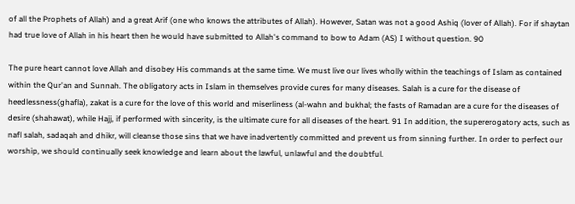of all the Prophets of Allah) and a great Arif (one who knows the attributes of Allah). However, Satan was not a good Ashiq (lover of Allah). For if shaytan had true love of Allah in his heart then he would have submitted to Allah's command to bow to Adam (AS) I without question. 90

The pure heart cannot love Allah and disobey His commands at the same time. We must live our lives wholly within the teachings of Islam as contained within the Qur'an and Sunnah. The obligatory acts in Islam in themselves provide cures for many diseases. Salah is a cure for the disease of heedlessness(ghafla), zakat is a cure for the love of this world and miserliness (al-wahn and bukhal; the fasts of Ramadan are a cure for the diseases of desire (shahawat), while Hajj, if performed with sincerity, is the ultimate cure for all diseases of the heart. 91 In addition, the supererogatory acts, such as nafl salah, sadaqah and dhikr, will cleanse those sins that we have inadvertently committed and prevent us from sinning further. In order to perfect our worship, we should continually seek knowledge and learn about the lawful, unlawful and the doubtful.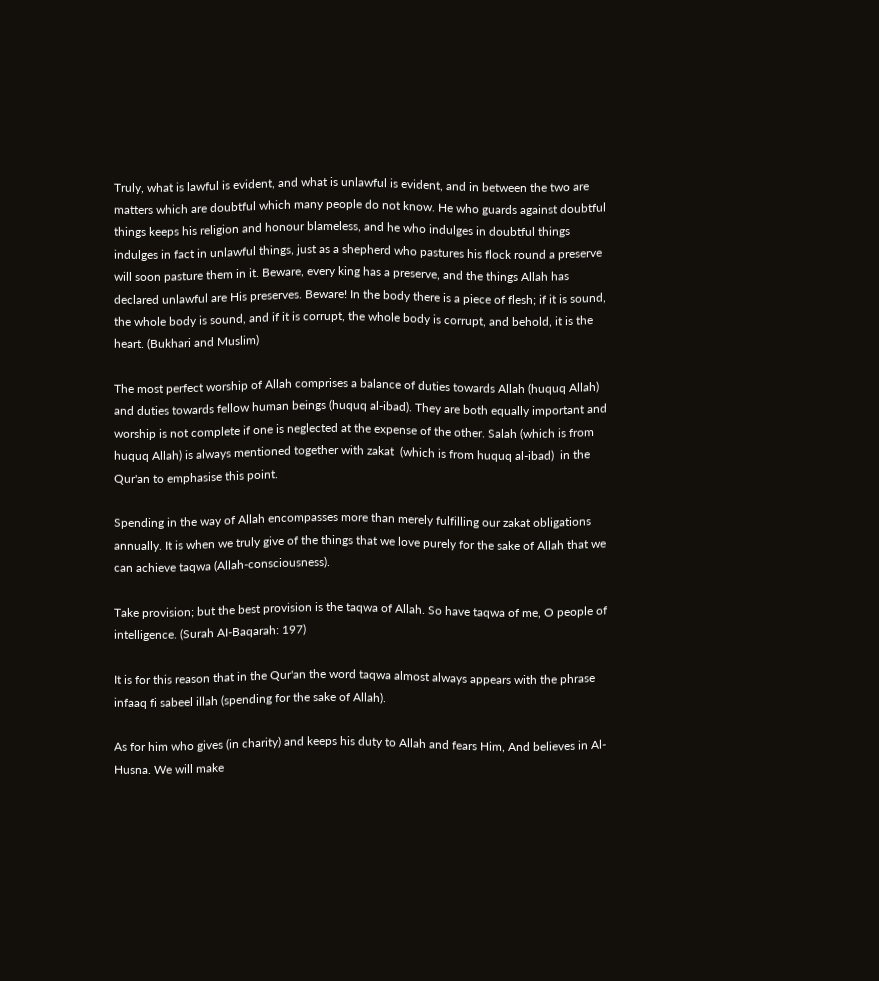Truly, what is lawful is evident, and what is unlawful is evident, and in between the two are matters which are doubtful which many people do not know. He who guards against doubtful things keeps his religion and honour blameless, and he who indulges in doubtful things indulges in fact in unlawful things, just as a shepherd who pastures his flock round a preserve will soon pasture them in it. Beware, every king has a preserve, and the things Allah has declared unlawful are His preserves. Beware! In the body there is a piece of flesh; if it is sound, the whole body is sound, and if it is corrupt, the whole body is corrupt, and behold, it is the heart. (Bukhari and Muslim)

The most perfect worship of Allah comprises a balance of duties towards Allah (huquq Allah) and duties towards fellow human beings (huquq al-ibad). They are both equally important and worship is not complete if one is neglected at the expense of the other. Salah (which is from huquq Allah) is always mentioned together with zakat  (which is from huquq al-ibad)  in the Qur'an to emphasise this point.

Spending in the way of Allah encompasses more than merely fulfilling our zakat obligations annually. It is when we truly give of the things that we love purely for the sake of Allah that we can achieve taqwa (Allah-consciousness).

Take provision; but the best provision is the taqwa of Allah. So have taqwa of me, O people of intelligence. (Surah AI-Baqarah: 197)

It is for this reason that in the Qur'an the word taqwa almost always appears with the phrase infaaq fi sabeel illah (spending for the sake of Allah).

As for him who gives (in charity) and keeps his duty to Allah and fears Him, And believes in Al-Husna. We will make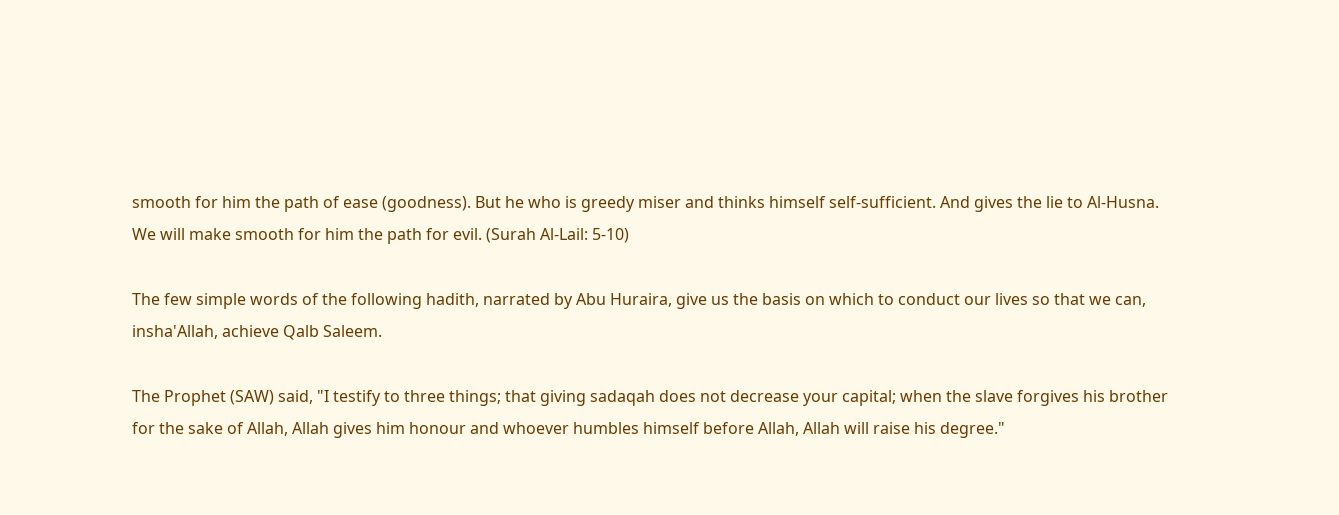smooth for him the path of ease (goodness). But he who is greedy miser and thinks himself self-sufficient. And gives the lie to Al-Husna. We will make smooth for him the path for evil. (Surah Al-Lail: 5-10)

The few simple words of the following hadith, narrated by Abu Huraira, give us the basis on which to conduct our lives so that we can, insha'Allah, achieve Qalb Saleem.

The Prophet (SAW) said, "I testify to three things; that giving sadaqah does not decrease your capital; when the slave forgives his brother for the sake of Allah, Allah gives him honour and whoever humbles himself before Allah, Allah will raise his degree."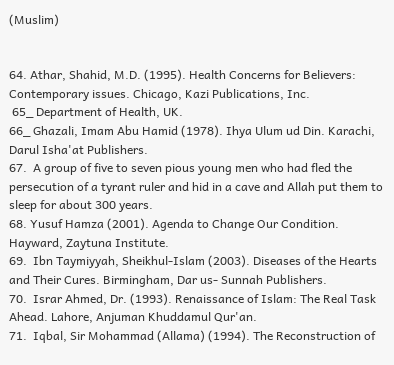(Muslim)


64. Athar, Shahid, M.D. (1995). Health Concerns for Believers: Contemporary issues. Chicago, Kazi Publications, Inc.
 65_ Department of Health, UK.
66_ Ghazali, Imam Abu Hamid (1978). Ihya Ulum ud Din. Karachi, Darul Isha'at Publishers.
67.  A group of five to seven pious young men who had fled the persecution of a tyrant ruler and hid in a cave and Allah put them to sleep for about 300 years.
68. Yusuf Hamza (2001). Agenda to Change Our Condition. Hayward, Zaytuna Institute.
69.  Ibn Taymiyyah, Sheikhul-Islam (2003). Diseases of the Hearts and Their Cures. Birmingham, Dar us- Sunnah Publishers.
70.  Israr Ahmed, Dr. (1993). Renaissance of Islam: The Real Task Ahead. Lahore, Anjuman Khuddamul Qur'an.
71.  Iqbal, Sir Mohammad (Allama) (1994). The Reconstruction of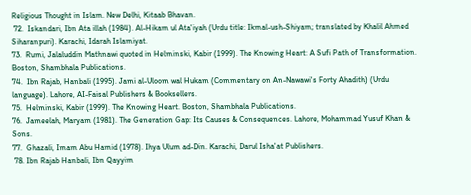Religious Thought in Islam. New Delhi, Kitaab Bhavan.
 72.  Iskandari, Ibn Ata illah (1984). Al-Hikam ul Ata'iyah (Urdu title: Ikmal-ush-Shiyam; translated by Khalil Ahmed Siharanpuri). Karachi, Idarah Islamiyat.
73.  Rumi, Jalaluddin Mathnawi quoted in Helminski, Kabir (1999). The Knowing Heart: A Sufi Path of Transformation. Boston, Shambhala Publications.
74.  Ibn Rajab, Hanbali (1995). Jami al-Uloom wal Hukam (Commentary on An-Nawawi's Forty Ahadith) (Urdu language). Lahore, AI-Faisal Publishers & Booksellers.
75.  Helminski, Kabir (1999). The Knowing Heart. Boston, Shambhala Publications.
76.  Jameelah, Maryam (1981). The Generation Gap: Its Causes & Consequences. Lahore, Mohammad Yusuf Khan &  Sons.
77.  Ghazali, Imam Abu Hamid (1978). Ihya Ulum ad-Din. Karachi, Darul Isha'at Publishers.
 78. Ibn Rajab Hanbali, Ibn Qayyim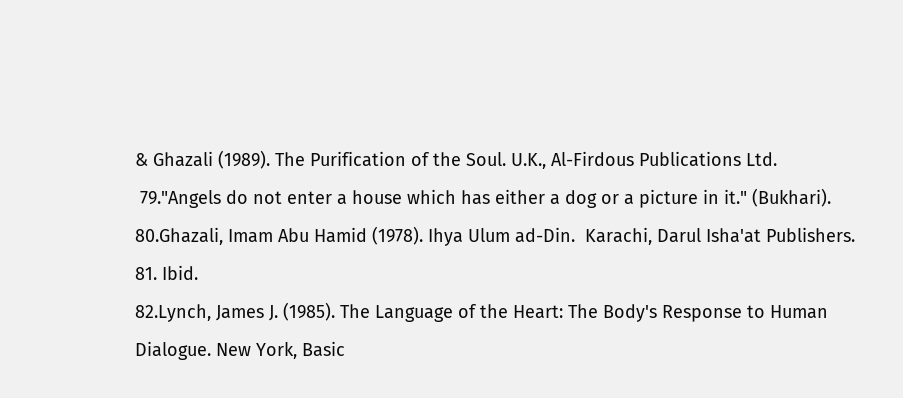& Ghazali (1989). The Purification of the Soul. U.K., Al-Firdous Publications Ltd.
 79."Angels do not enter a house which has either a dog or a picture in it." (Bukhari).
80.Ghazali, Imam Abu Hamid (1978). Ihya Ulum ad-Din.  Karachi, Darul Isha'at Publishers.
81. Ibid.
82.Lynch, James J. (1985). The Language of the Heart: The Body's Response to Human Dialogue. New York, Basic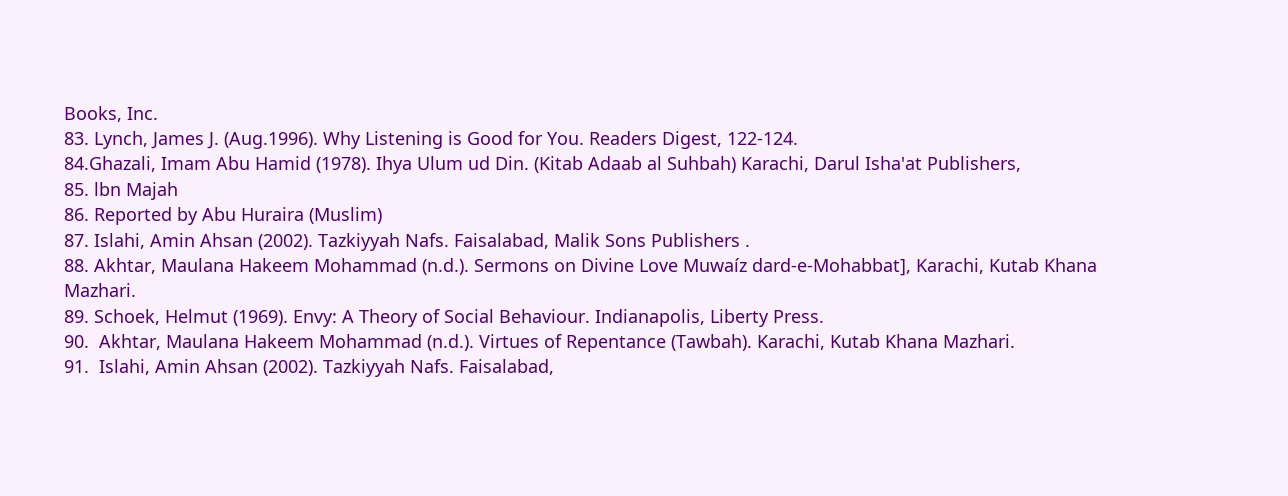Books, Inc.
83. Lynch, James J. (Aug.1996). Why Listening is Good for You. Readers Digest, 122-124.
84.Ghazali, Imam Abu Hamid (1978). Ihya Ulum ud Din. (Kitab Adaab al Suhbah) Karachi, Darul Isha'at Publishers,
85. lbn Majah
86. Reported by Abu Huraira (Muslim)
87. Islahi, Amin Ahsan (2002). Tazkiyyah Nafs. Faisalabad, Malik Sons Publishers .
88. Akhtar, Maulana Hakeem Mohammad (n.d.). Sermons on Divine Love Muwaíz dard-e-Mohabbat], Karachi, Kutab Khana Mazhari.
89. Schoek, Helmut (1969). Envy: A Theory of Social Behaviour. Indianapolis, Liberty Press.
90.  Akhtar, Maulana Hakeem Mohammad (n.d.). Virtues of Repentance (Tawbah). Karachi, Kutab Khana Mazhari.
91.  Islahi, Amin Ahsan (2002). Tazkiyyah Nafs. Faisalabad,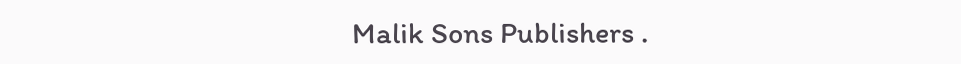Malik Sons Publishers .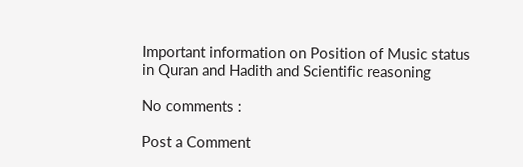Important information on Position of Music status in Quran and Hadith and Scientific reasoning

No comments :

Post a Comment